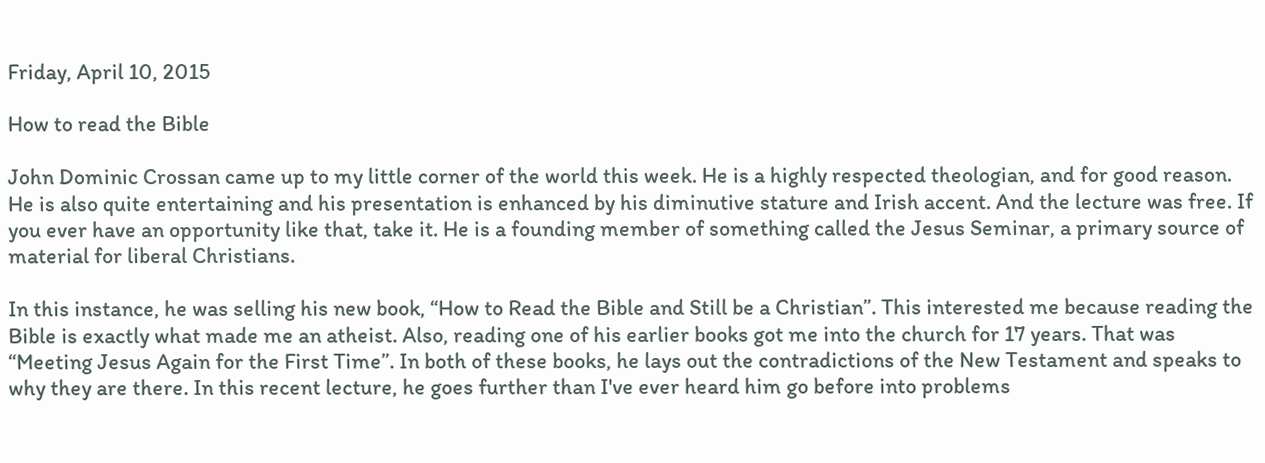Friday, April 10, 2015

How to read the Bible

John Dominic Crossan came up to my little corner of the world this week. He is a highly respected theologian, and for good reason. He is also quite entertaining and his presentation is enhanced by his diminutive stature and Irish accent. And the lecture was free. If you ever have an opportunity like that, take it. He is a founding member of something called the Jesus Seminar, a primary source of material for liberal Christians.

In this instance, he was selling his new book, “How to Read the Bible and Still be a Christian”. This interested me because reading the Bible is exactly what made me an atheist. Also, reading one of his earlier books got me into the church for 17 years. That was “Meeting Jesus Again for the First Time”. In both of these books, he lays out the contradictions of the New Testament and speaks to why they are there. In this recent lecture, he goes further than I've ever heard him go before into problems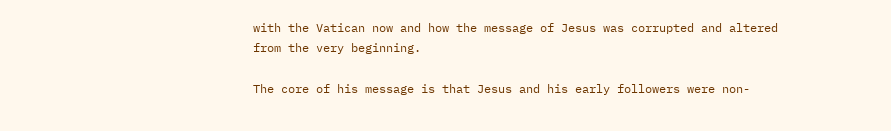with the Vatican now and how the message of Jesus was corrupted and altered from the very beginning.

The core of his message is that Jesus and his early followers were non-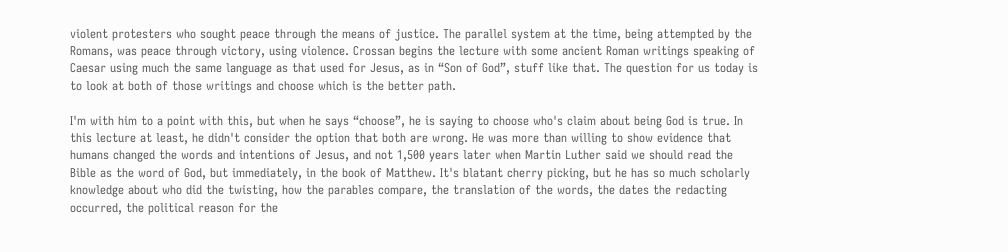violent protesters who sought peace through the means of justice. The parallel system at the time, being attempted by the Romans, was peace through victory, using violence. Crossan begins the lecture with some ancient Roman writings speaking of Caesar using much the same language as that used for Jesus, as in “Son of God”, stuff like that. The question for us today is to look at both of those writings and choose which is the better path.

I'm with him to a point with this, but when he says “choose”, he is saying to choose who's claim about being God is true. In this lecture at least, he didn't consider the option that both are wrong. He was more than willing to show evidence that humans changed the words and intentions of Jesus, and not 1,500 years later when Martin Luther said we should read the Bible as the word of God, but immediately, in the book of Matthew. It's blatant cherry picking, but he has so much scholarly knowledge about who did the twisting, how the parables compare, the translation of the words, the dates the redacting occurred, the political reason for the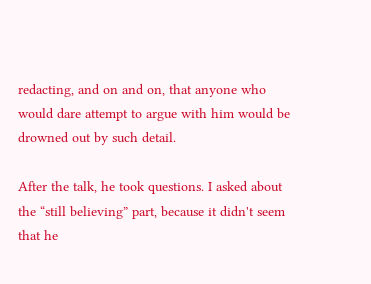redacting, and on and on, that anyone who would dare attempt to argue with him would be drowned out by such detail.

After the talk, he took questions. I asked about the “still believing” part, because it didn't seem that he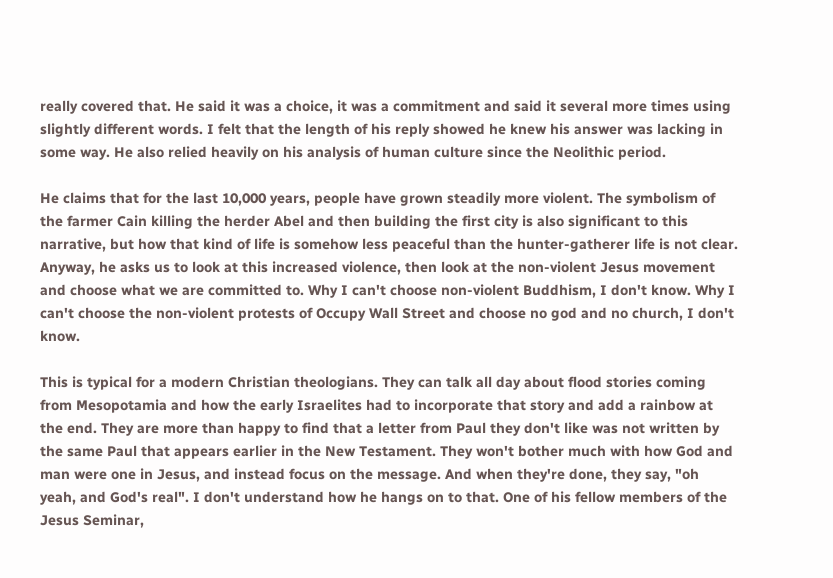really covered that. He said it was a choice, it was a commitment and said it several more times using slightly different words. I felt that the length of his reply showed he knew his answer was lacking in some way. He also relied heavily on his analysis of human culture since the Neolithic period.

He claims that for the last 10,000 years, people have grown steadily more violent. The symbolism of the farmer Cain killing the herder Abel and then building the first city is also significant to this narrative, but how that kind of life is somehow less peaceful than the hunter-gatherer life is not clear. Anyway, he asks us to look at this increased violence, then look at the non-violent Jesus movement and choose what we are committed to. Why I can't choose non-violent Buddhism, I don't know. Why I can't choose the non-violent protests of Occupy Wall Street and choose no god and no church, I don't know.

This is typical for a modern Christian theologians. They can talk all day about flood stories coming from Mesopotamia and how the early Israelites had to incorporate that story and add a rainbow at the end. They are more than happy to find that a letter from Paul they don't like was not written by the same Paul that appears earlier in the New Testament. They won't bother much with how God and man were one in Jesus, and instead focus on the message. And when they're done, they say, "oh yeah, and God's real". I don't understand how he hangs on to that. One of his fellow members of the Jesus Seminar,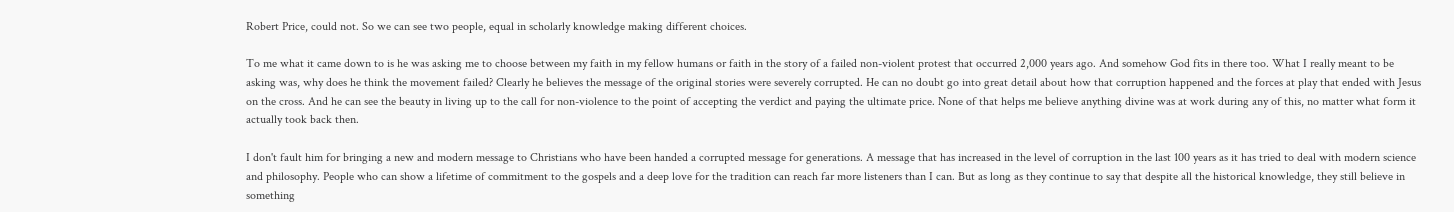Robert Price, could not. So we can see two people, equal in scholarly knowledge making different choices.

To me what it came down to is he was asking me to choose between my faith in my fellow humans or faith in the story of a failed non-violent protest that occurred 2,000 years ago. And somehow God fits in there too. What I really meant to be asking was, why does he think the movement failed? Clearly he believes the message of the original stories were severely corrupted. He can no doubt go into great detail about how that corruption happened and the forces at play that ended with Jesus on the cross. And he can see the beauty in living up to the call for non-violence to the point of accepting the verdict and paying the ultimate price. None of that helps me believe anything divine was at work during any of this, no matter what form it actually took back then.

I don't fault him for bringing a new and modern message to Christians who have been handed a corrupted message for generations. A message that has increased in the level of corruption in the last 100 years as it has tried to deal with modern science and philosophy. People who can show a lifetime of commitment to the gospels and a deep love for the tradition can reach far more listeners than I can. But as long as they continue to say that despite all the historical knowledge, they still believe in something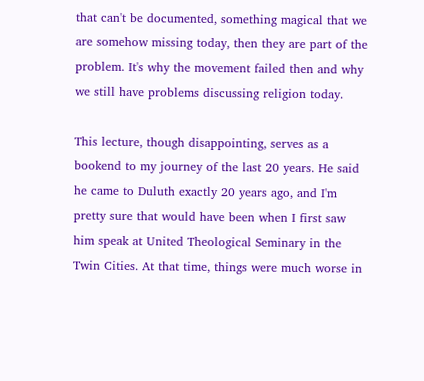that can't be documented, something magical that we are somehow missing today, then they are part of the problem. It's why the movement failed then and why we still have problems discussing religion today.

This lecture, though disappointing, serves as a bookend to my journey of the last 20 years. He said he came to Duluth exactly 20 years ago, and I'm pretty sure that would have been when I first saw him speak at United Theological Seminary in the Twin Cities. At that time, things were much worse in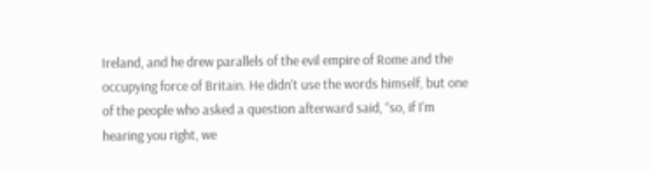Ireland, and he drew parallels of the evil empire of Rome and the occupying force of Britain. He didn't use the words himself, but one of the people who asked a question afterward said, “so, if I'm hearing you right, we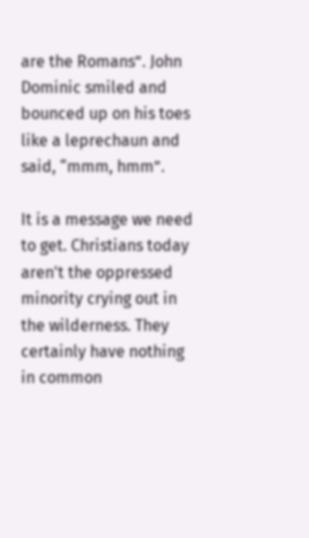are the Romans”. John Dominic smiled and bounced up on his toes like a leprechaun and said, “mmm, hmm”.

It is a message we need to get. Christians today aren't the oppressed minority crying out in the wilderness. They certainly have nothing in common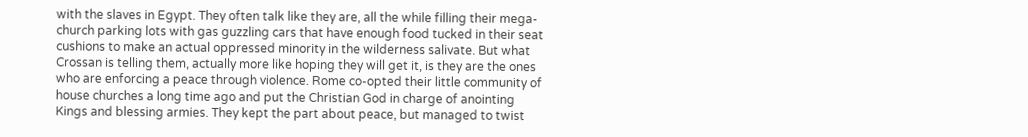with the slaves in Egypt. They often talk like they are, all the while filling their mega-church parking lots with gas guzzling cars that have enough food tucked in their seat cushions to make an actual oppressed minority in the wilderness salivate. But what Crossan is telling them, actually more like hoping they will get it, is they are the ones who are enforcing a peace through violence. Rome co-opted their little community of house churches a long time ago and put the Christian God in charge of anointing Kings and blessing armies. They kept the part about peace, but managed to twist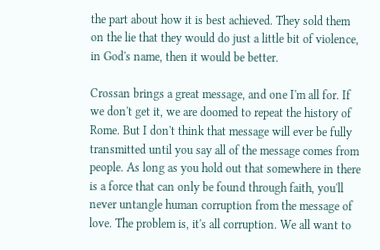the part about how it is best achieved. They sold them on the lie that they would do just a little bit of violence, in God's name, then it would be better.

Crossan brings a great message, and one I'm all for. If we don't get it, we are doomed to repeat the history of Rome. But I don't think that message will ever be fully transmitted until you say all of the message comes from people. As long as you hold out that somewhere in there is a force that can only be found through faith, you'll never untangle human corruption from the message of love. The problem is, it's all corruption. We all want to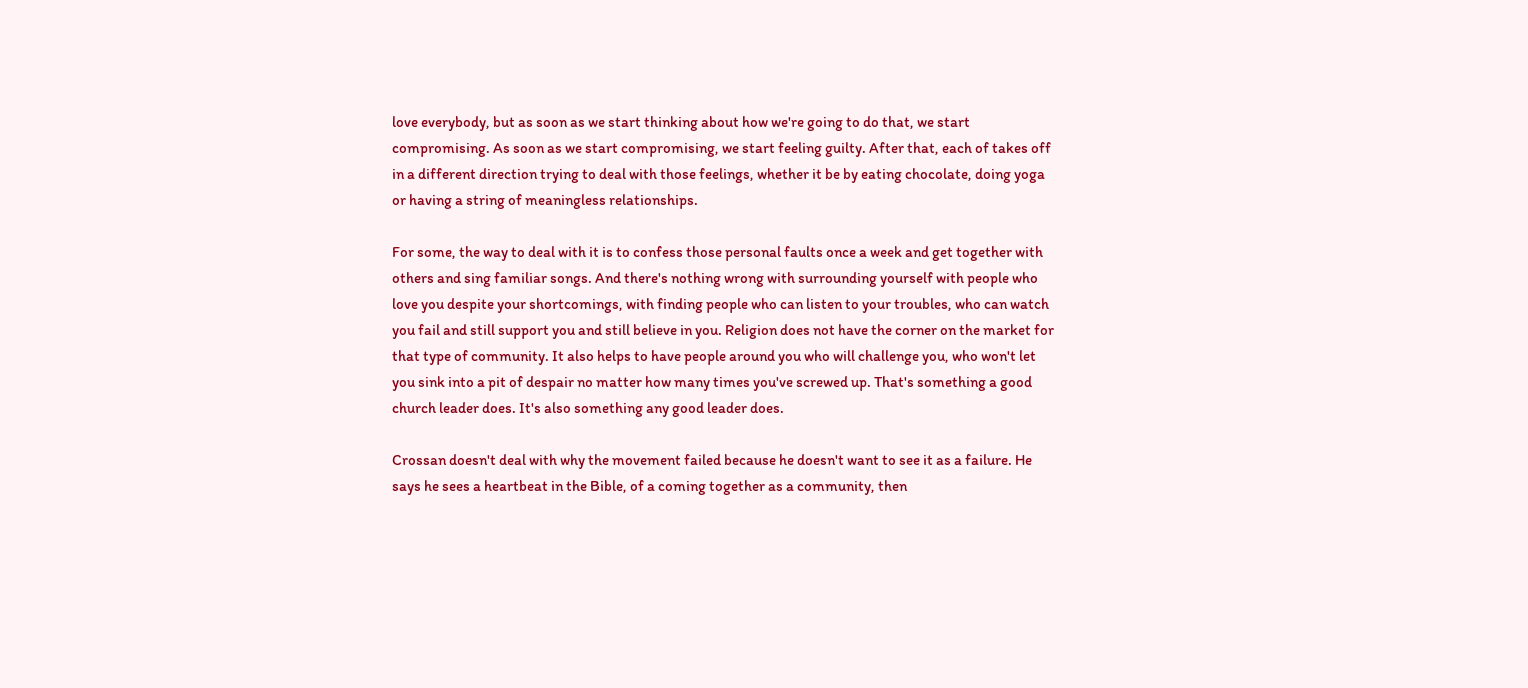love everybody, but as soon as we start thinking about how we're going to do that, we start compromising. As soon as we start compromising, we start feeling guilty. After that, each of takes off in a different direction trying to deal with those feelings, whether it be by eating chocolate, doing yoga or having a string of meaningless relationships.

For some, the way to deal with it is to confess those personal faults once a week and get together with others and sing familiar songs. And there's nothing wrong with surrounding yourself with people who love you despite your shortcomings, with finding people who can listen to your troubles, who can watch you fail and still support you and still believe in you. Religion does not have the corner on the market for that type of community. It also helps to have people around you who will challenge you, who won't let you sink into a pit of despair no matter how many times you've screwed up. That's something a good church leader does. It's also something any good leader does.

Crossan doesn't deal with why the movement failed because he doesn't want to see it as a failure. He says he sees a heartbeat in the Bible, of a coming together as a community, then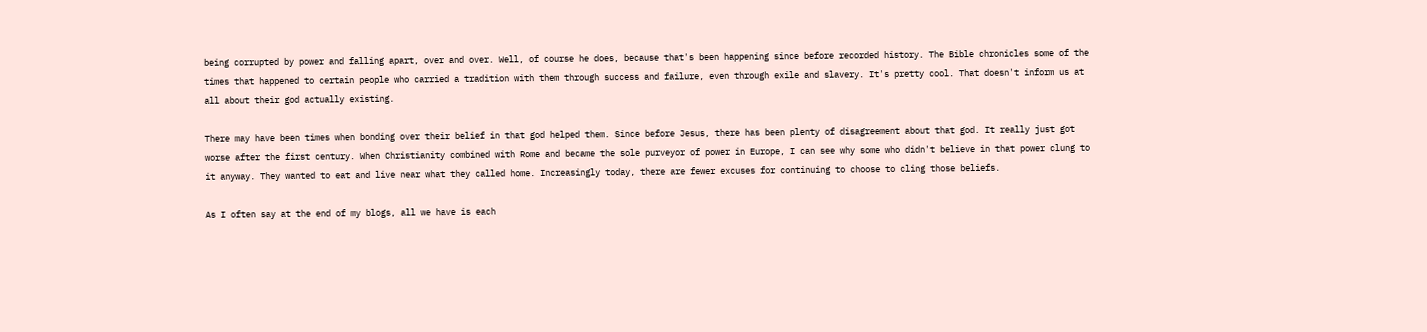being corrupted by power and falling apart, over and over. Well, of course he does, because that's been happening since before recorded history. The Bible chronicles some of the times that happened to certain people who carried a tradition with them through success and failure, even through exile and slavery. It's pretty cool. That doesn't inform us at all about their god actually existing.

There may have been times when bonding over their belief in that god helped them. Since before Jesus, there has been plenty of disagreement about that god. It really just got worse after the first century. When Christianity combined with Rome and became the sole purveyor of power in Europe, I can see why some who didn't believe in that power clung to it anyway. They wanted to eat and live near what they called home. Increasingly today, there are fewer excuses for continuing to choose to cling those beliefs.

As I often say at the end of my blogs, all we have is each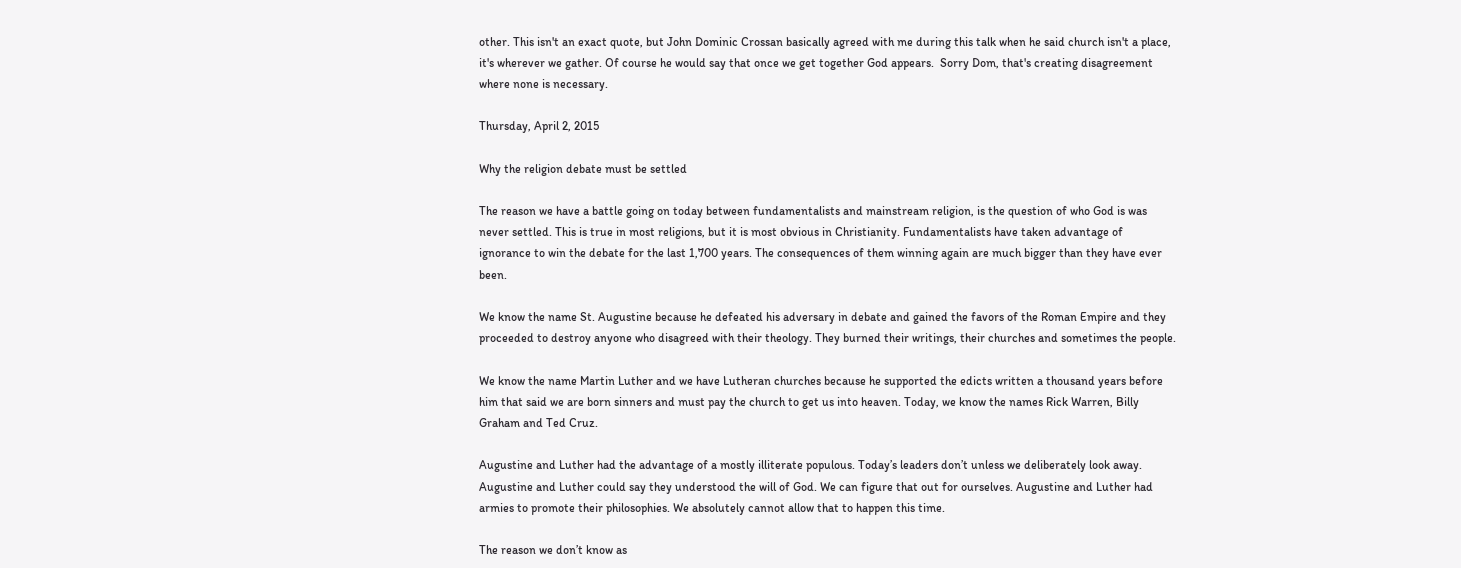other. This isn't an exact quote, but John Dominic Crossan basically agreed with me during this talk when he said church isn't a place, it's wherever we gather. Of course he would say that once we get together God appears.  Sorry Dom, that's creating disagreement where none is necessary.

Thursday, April 2, 2015

Why the religion debate must be settled

The reason we have a battle going on today between fundamentalists and mainstream religion, is the question of who God is was never settled. This is true in most religions, but it is most obvious in Christianity. Fundamentalists have taken advantage of ignorance to win the debate for the last 1,700 years. The consequences of them winning again are much bigger than they have ever been.

We know the name St. Augustine because he defeated his adversary in debate and gained the favors of the Roman Empire and they proceeded to destroy anyone who disagreed with their theology. They burned their writings, their churches and sometimes the people.

We know the name Martin Luther and we have Lutheran churches because he supported the edicts written a thousand years before him that said we are born sinners and must pay the church to get us into heaven. Today, we know the names Rick Warren, Billy Graham and Ted Cruz.

Augustine and Luther had the advantage of a mostly illiterate populous. Today’s leaders don’t unless we deliberately look away. Augustine and Luther could say they understood the will of God. We can figure that out for ourselves. Augustine and Luther had armies to promote their philosophies. We absolutely cannot allow that to happen this time.

The reason we don’t know as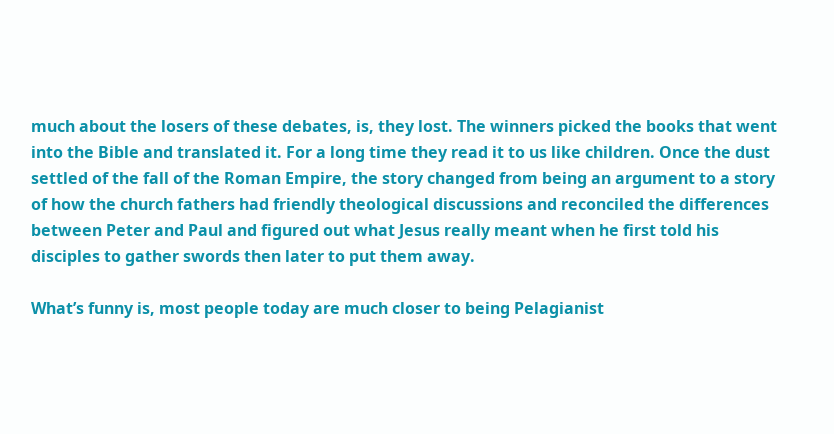much about the losers of these debates, is, they lost. The winners picked the books that went into the Bible and translated it. For a long time they read it to us like children. Once the dust settled of the fall of the Roman Empire, the story changed from being an argument to a story of how the church fathers had friendly theological discussions and reconciled the differences between Peter and Paul and figured out what Jesus really meant when he first told his disciples to gather swords then later to put them away.

What’s funny is, most people today are much closer to being Pelagianist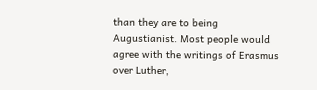than they are to being Augustianist. Most people would agree with the writings of Erasmus over Luther,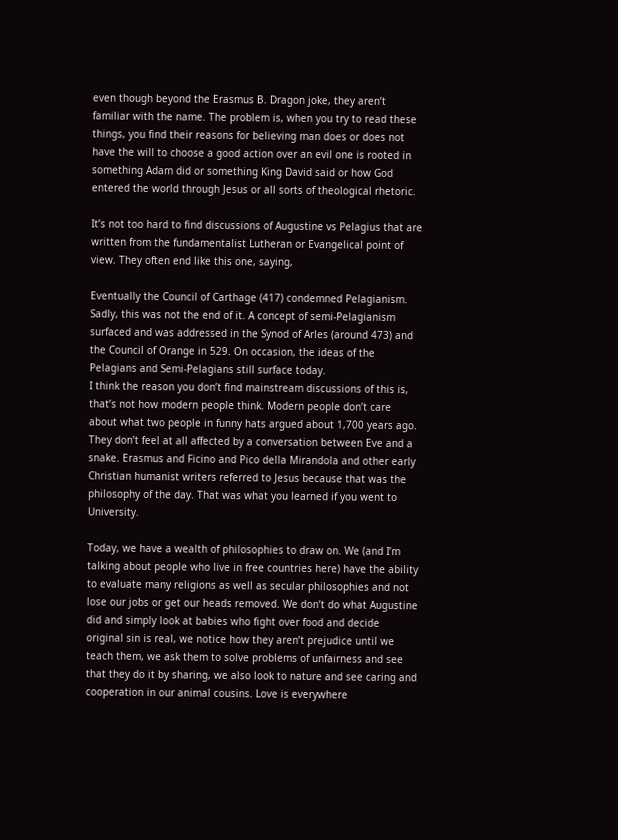even though beyond the Erasmus B. Dragon joke, they aren’t familiar with the name. The problem is, when you try to read these things, you find their reasons for believing man does or does not have the will to choose a good action over an evil one is rooted in something Adam did or something King David said or how God entered the world through Jesus or all sorts of theological rhetoric.

It’s not too hard to find discussions of Augustine vs Pelagius that are written from the fundamentalist Lutheran or Evangelical point of view. They often end like this one, saying,

Eventually the Council of Carthage (417) condemned Pelagianism. Sadly, this was not the end of it. A concept of semi-Pelagianism surfaced and was addressed in the Synod of Arles (around 473) and the Council of Orange in 529. On occasion, the ideas of the Pelagians and Semi-Pelagians still surface today.
I think the reason you don’t find mainstream discussions of this is, that’s not how modern people think. Modern people don’t care about what two people in funny hats argued about 1,700 years ago. They don’t feel at all affected by a conversation between Eve and a snake. Erasmus and Ficino and Pico della Mirandola and other early Christian humanist writers referred to Jesus because that was the philosophy of the day. That was what you learned if you went to University.

Today, we have a wealth of philosophies to draw on. We (and I’m talking about people who live in free countries here) have the ability to evaluate many religions as well as secular philosophies and not lose our jobs or get our heads removed. We don’t do what Augustine did and simply look at babies who fight over food and decide original sin is real, we notice how they aren’t prejudice until we teach them, we ask them to solve problems of unfairness and see that they do it by sharing, we also look to nature and see caring and cooperation in our animal cousins. Love is everywhere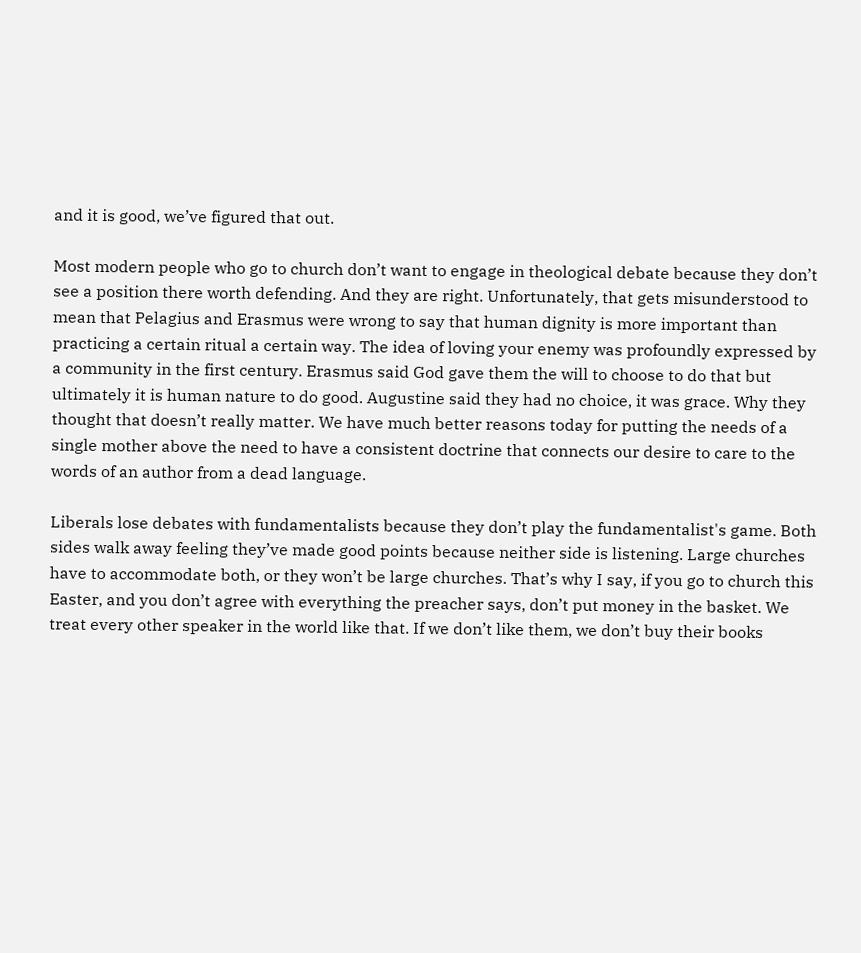and it is good, we’ve figured that out.

Most modern people who go to church don’t want to engage in theological debate because they don’t see a position there worth defending. And they are right. Unfortunately, that gets misunderstood to mean that Pelagius and Erasmus were wrong to say that human dignity is more important than practicing a certain ritual a certain way. The idea of loving your enemy was profoundly expressed by a community in the first century. Erasmus said God gave them the will to choose to do that but ultimately it is human nature to do good. Augustine said they had no choice, it was grace. Why they thought that doesn’t really matter. We have much better reasons today for putting the needs of a single mother above the need to have a consistent doctrine that connects our desire to care to the words of an author from a dead language.

Liberals lose debates with fundamentalists because they don’t play the fundamentalist's game. Both sides walk away feeling they’ve made good points because neither side is listening. Large churches have to accommodate both, or they won’t be large churches. That’s why I say, if you go to church this Easter, and you don’t agree with everything the preacher says, don’t put money in the basket. We treat every other speaker in the world like that. If we don’t like them, we don’t buy their books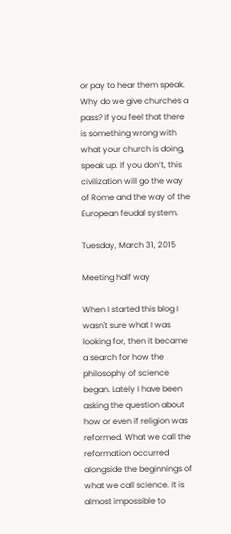or pay to hear them speak. Why do we give churches a pass? If you feel that there is something wrong with what your church is doing, speak up. If you don’t, this civilization will go the way of Rome and the way of the European feudal system.

Tuesday, March 31, 2015

Meeting half way

When I started this blog I wasn't sure what I was looking for, then it became a search for how the philosophy of science began. Lately I have been asking the question about how or even if religion was reformed. What we call the reformation occurred alongside the beginnings of what we call science. It is almost impossible to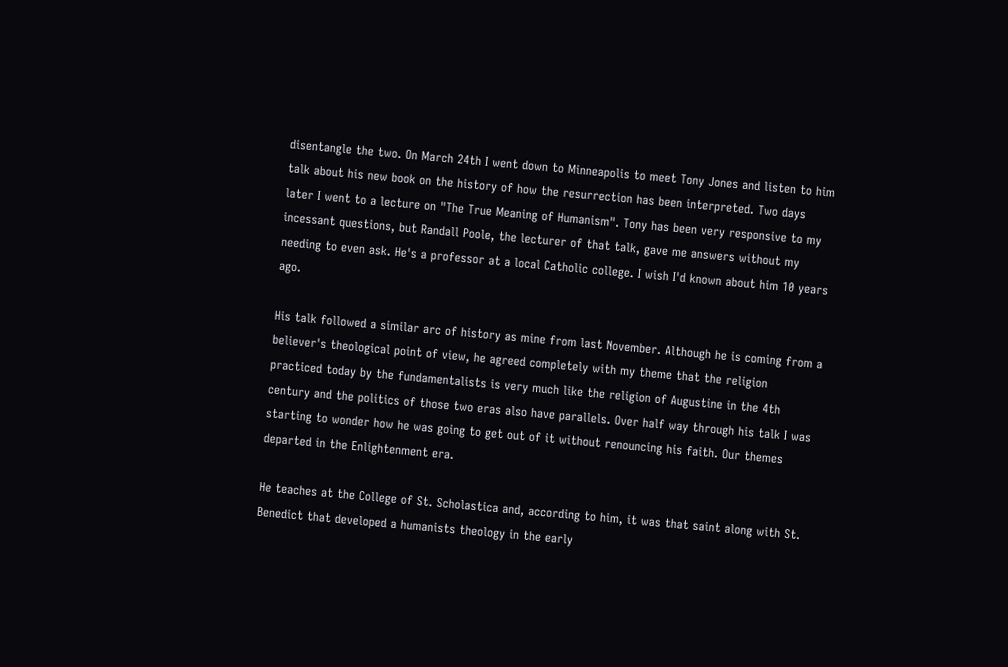disentangle the two. On March 24th I went down to Minneapolis to meet Tony Jones and listen to him talk about his new book on the history of how the resurrection has been interpreted. Two days later I went to a lecture on "The True Meaning of Humanism". Tony has been very responsive to my incessant questions, but Randall Poole, the lecturer of that talk, gave me answers without my needing to even ask. He's a professor at a local Catholic college. I wish I'd known about him 10 years ago.

His talk followed a similar arc of history as mine from last November. Although he is coming from a believer's theological point of view, he agreed completely with my theme that the religion practiced today by the fundamentalists is very much like the religion of Augustine in the 4th century and the politics of those two eras also have parallels. Over half way through his talk I was starting to wonder how he was going to get out of it without renouncing his faith. Our themes departed in the Enlightenment era.

He teaches at the College of St. Scholastica and, according to him, it was that saint along with St. Benedict that developed a humanists theology in the early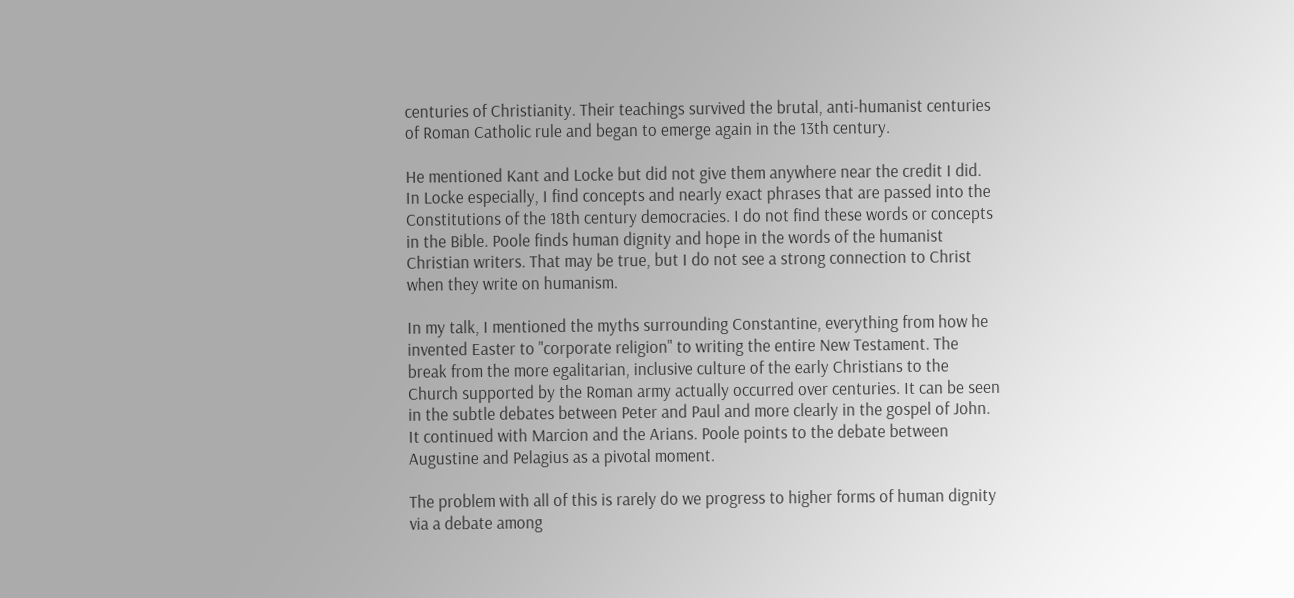centuries of Christianity. Their teachings survived the brutal, anti-humanist centuries of Roman Catholic rule and began to emerge again in the 13th century.

He mentioned Kant and Locke but did not give them anywhere near the credit I did. In Locke especially, I find concepts and nearly exact phrases that are passed into the Constitutions of the 18th century democracies. I do not find these words or concepts in the Bible. Poole finds human dignity and hope in the words of the humanist Christian writers. That may be true, but I do not see a strong connection to Christ when they write on humanism.

In my talk, I mentioned the myths surrounding Constantine, everything from how he invented Easter to "corporate religion" to writing the entire New Testament. The break from the more egalitarian, inclusive culture of the early Christians to the Church supported by the Roman army actually occurred over centuries. It can be seen in the subtle debates between Peter and Paul and more clearly in the gospel of John. It continued with Marcion and the Arians. Poole points to the debate between Augustine and Pelagius as a pivotal moment.

The problem with all of this is rarely do we progress to higher forms of human dignity via a debate among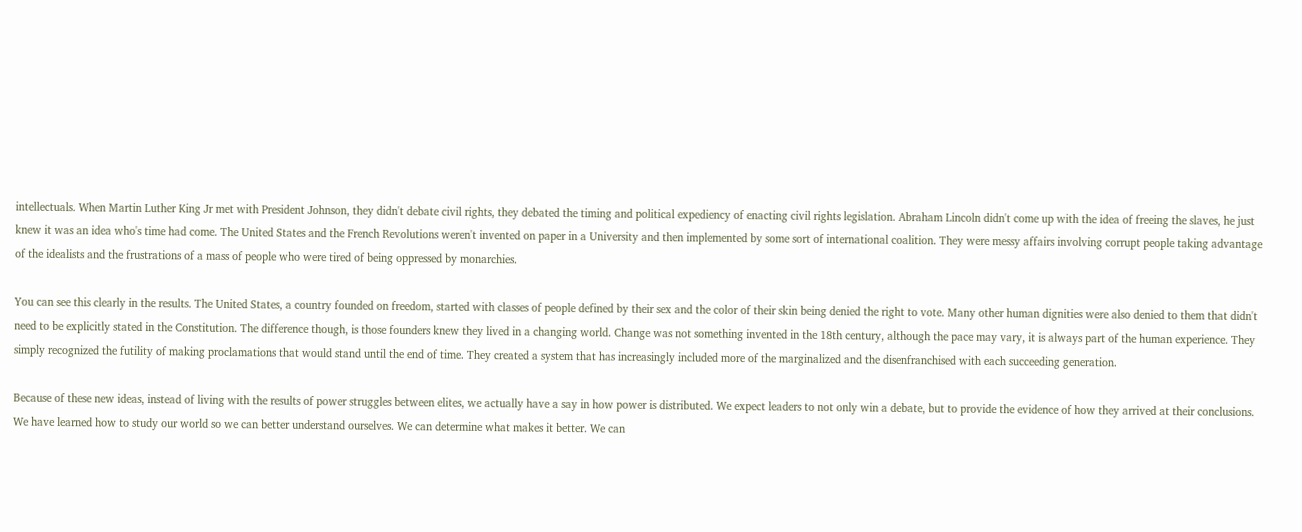intellectuals. When Martin Luther King Jr met with President Johnson, they didn't debate civil rights, they debated the timing and political expediency of enacting civil rights legislation. Abraham Lincoln didn't come up with the idea of freeing the slaves, he just knew it was an idea who's time had come. The United States and the French Revolutions weren't invented on paper in a University and then implemented by some sort of international coalition. They were messy affairs involving corrupt people taking advantage of the idealists and the frustrations of a mass of people who were tired of being oppressed by monarchies.

You can see this clearly in the results. The United States, a country founded on freedom, started with classes of people defined by their sex and the color of their skin being denied the right to vote. Many other human dignities were also denied to them that didn't need to be explicitly stated in the Constitution. The difference though, is those founders knew they lived in a changing world. Change was not something invented in the 18th century, although the pace may vary, it is always part of the human experience. They simply recognized the futility of making proclamations that would stand until the end of time. They created a system that has increasingly included more of the marginalized and the disenfranchised with each succeeding generation.

Because of these new ideas, instead of living with the results of power struggles between elites, we actually have a say in how power is distributed. We expect leaders to not only win a debate, but to provide the evidence of how they arrived at their conclusions. We have learned how to study our world so we can better understand ourselves. We can determine what makes it better. We can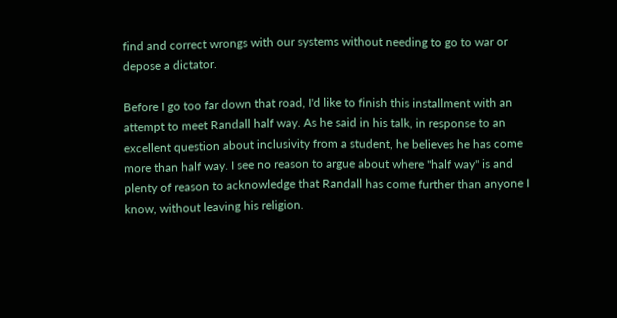find and correct wrongs with our systems without needing to go to war or depose a dictator.

Before I go too far down that road, I'd like to finish this installment with an attempt to meet Randall half way. As he said in his talk, in response to an excellent question about inclusivity from a student, he believes he has come more than half way. I see no reason to argue about where "half way" is and plenty of reason to acknowledge that Randall has come further than anyone I know, without leaving his religion.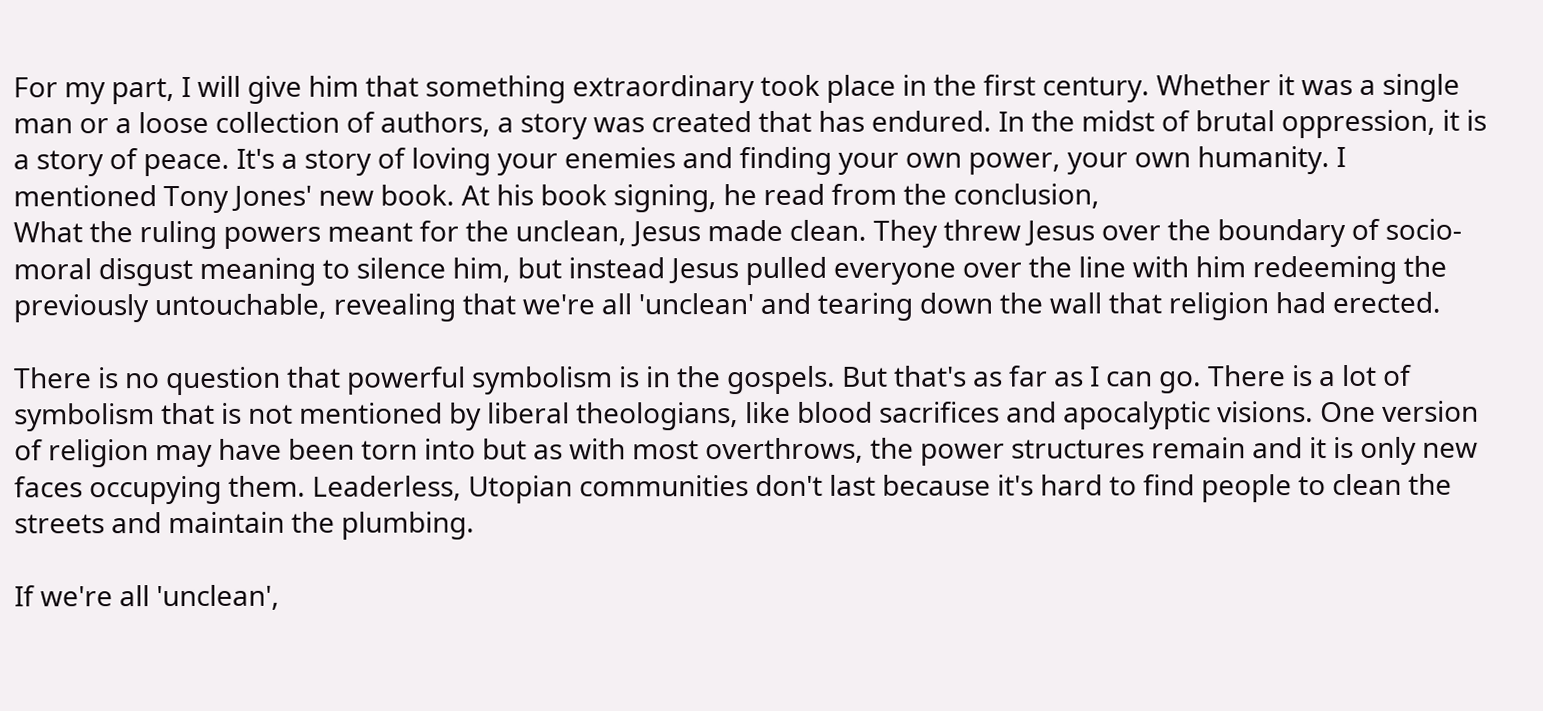For my part, I will give him that something extraordinary took place in the first century. Whether it was a single man or a loose collection of authors, a story was created that has endured. In the midst of brutal oppression, it is a story of peace. It's a story of loving your enemies and finding your own power, your own humanity. I mentioned Tony Jones' new book. At his book signing, he read from the conclusion,
What the ruling powers meant for the unclean, Jesus made clean. They threw Jesus over the boundary of socio-moral disgust meaning to silence him, but instead Jesus pulled everyone over the line with him redeeming the previously untouchable, revealing that we're all 'unclean' and tearing down the wall that religion had erected.

There is no question that powerful symbolism is in the gospels. But that's as far as I can go. There is a lot of symbolism that is not mentioned by liberal theologians, like blood sacrifices and apocalyptic visions. One version of religion may have been torn into but as with most overthrows, the power structures remain and it is only new faces occupying them. Leaderless, Utopian communities don't last because it's hard to find people to clean the streets and maintain the plumbing.

If we're all 'unclean',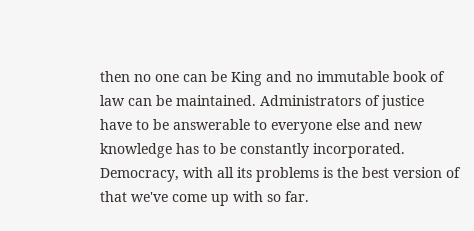then no one can be King and no immutable book of law can be maintained. Administrators of justice have to be answerable to everyone else and new knowledge has to be constantly incorporated. Democracy, with all its problems is the best version of that we've come up with so far.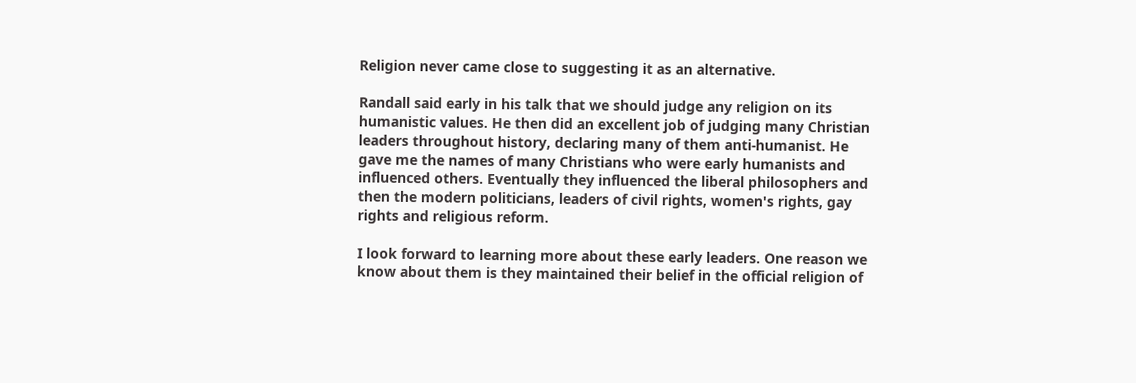Religion never came close to suggesting it as an alternative.

Randall said early in his talk that we should judge any religion on its humanistic values. He then did an excellent job of judging many Christian leaders throughout history, declaring many of them anti-humanist. He gave me the names of many Christians who were early humanists and influenced others. Eventually they influenced the liberal philosophers and then the modern politicians, leaders of civil rights, women's rights, gay rights and religious reform.

I look forward to learning more about these early leaders. One reason we know about them is they maintained their belief in the official religion of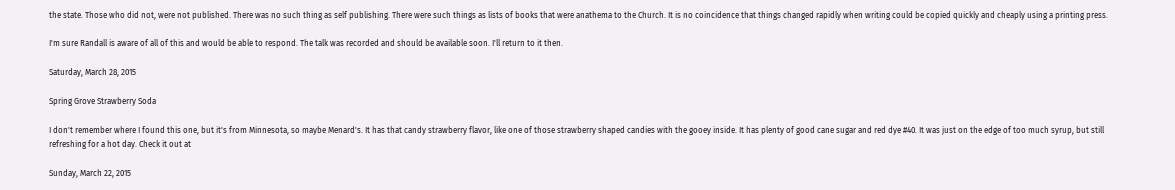the state. Those who did not, were not published. There was no such thing as self publishing. There were such things as lists of books that were anathema to the Church. It is no coincidence that things changed rapidly when writing could be copied quickly and cheaply using a printing press.

I'm sure Randall is aware of all of this and would be able to respond. The talk was recorded and should be available soon. I'll return to it then.

Saturday, March 28, 2015

Spring Grove Strawberry Soda

I don't remember where I found this one, but it's from Minnesota, so maybe Menard's. It has that candy strawberry flavor, like one of those strawberry shaped candies with the gooey inside. It has plenty of good cane sugar and red dye #40. It was just on the edge of too much syrup, but still refreshing for a hot day. Check it out at

Sunday, March 22, 2015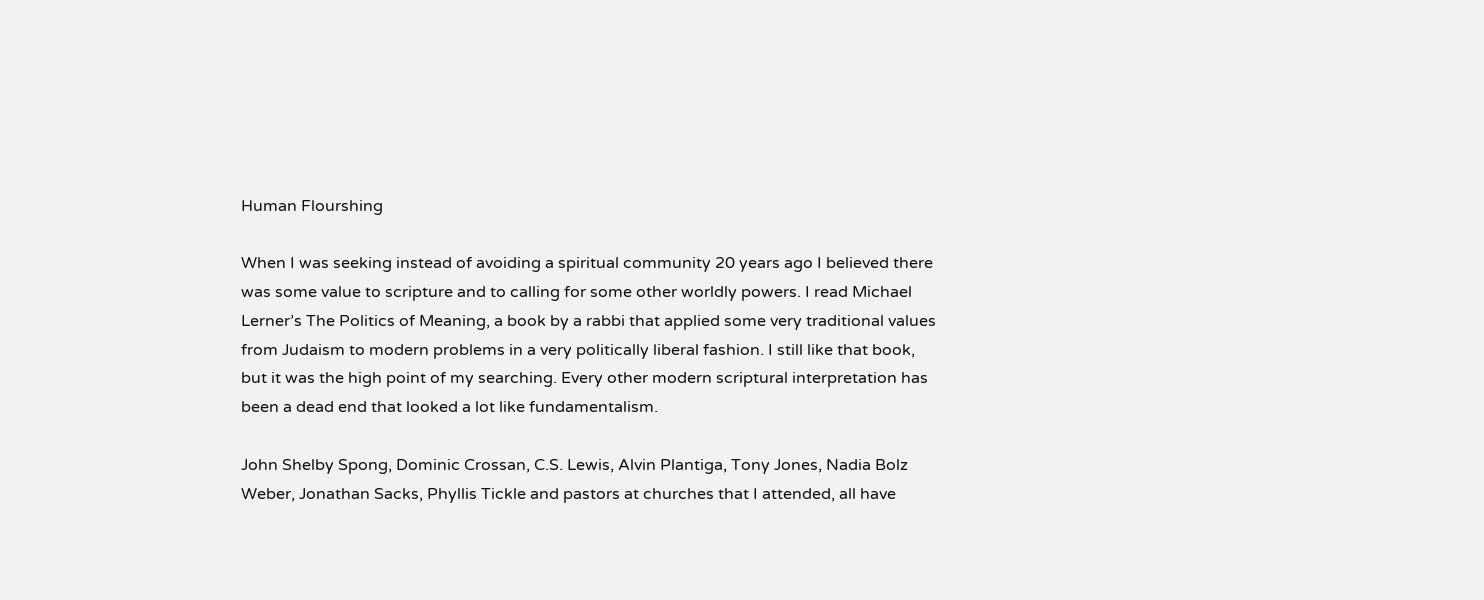Human Flourshing

When I was seeking instead of avoiding a spiritual community 20 years ago I believed there was some value to scripture and to calling for some other worldly powers. I read Michael Lerner’s The Politics of Meaning, a book by a rabbi that applied some very traditional values from Judaism to modern problems in a very politically liberal fashion. I still like that book, but it was the high point of my searching. Every other modern scriptural interpretation has been a dead end that looked a lot like fundamentalism.

John Shelby Spong, Dominic Crossan, C.S. Lewis, Alvin Plantiga, Tony Jones, Nadia Bolz Weber, Jonathan Sacks, Phyllis Tickle and pastors at churches that I attended, all have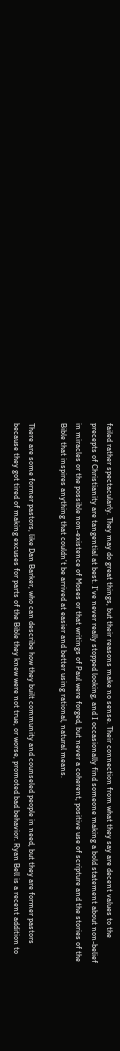failed rather spectacularly. They may do great things, but their reasons make no sense. Their connection from what they say are decent values to the precepts of Christianity are tangential at best. I’ve never really stopped looking, and I occasionally find someone making a bold statement about non-belief in miracles or the possible non-existence of Moses or that writings of Paul were forged, but never a coherent, positive use of scripture and the stories of the Bible that inspires anything that couldn’t be arrived at easier and better using rational, natural means.

There are some former pastors, like Dan Barker, who can describe how they built community and counseled people in need, but they are former pastors because they got tired of making excuses for parts of the Bible they knew were not true, or worse, promoted bad behavior. Ryan Bell is a recent addition to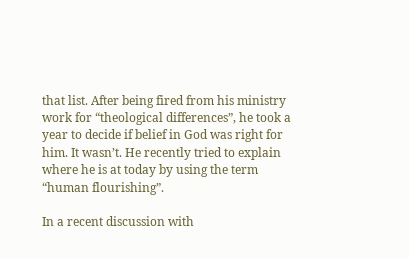that list. After being fired from his ministry work for “theological differences”, he took a year to decide if belief in God was right for him. It wasn’t. He recently tried to explain where he is at today by using the term “human flourishing”.

In a recent discussion with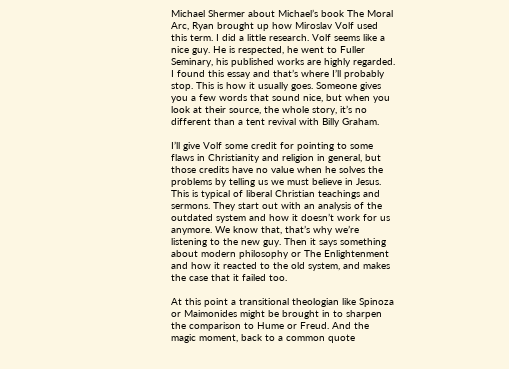Michael Shermer about Michael’s book The Moral Arc, Ryan brought up how Miroslav Volf used this term. I did a little research. Volf seems like a nice guy. He is respected, he went to Fuller Seminary, his published works are highly regarded. I found this essay and that’s where I’ll probably stop. This is how it usually goes. Someone gives you a few words that sound nice, but when you look at their source, the whole story, it’s no different than a tent revival with Billy Graham.

I’ll give Volf some credit for pointing to some flaws in Christianity and religion in general, but those credits have no value when he solves the problems by telling us we must believe in Jesus. This is typical of liberal Christian teachings and sermons. They start out with an analysis of the outdated system and how it doesn’t work for us anymore. We know that, that’s why we’re listening to the new guy. Then it says something about modern philosophy or The Enlightenment and how it reacted to the old system, and makes the case that it failed too.

At this point a transitional theologian like Spinoza or Maimonides might be brought in to sharpen the comparison to Hume or Freud. And the magic moment, back to a common quote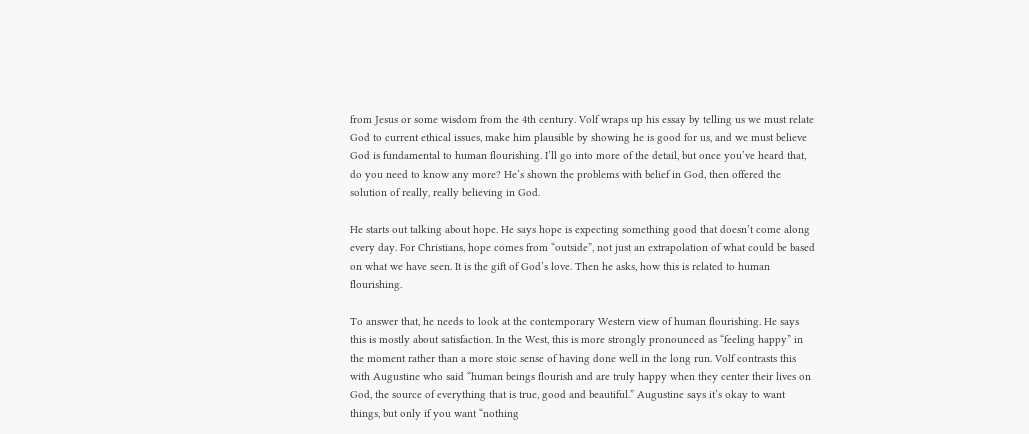from Jesus or some wisdom from the 4th century. Volf wraps up his essay by telling us we must relate God to current ethical issues, make him plausible by showing he is good for us, and we must believe God is fundamental to human flourishing. I’ll go into more of the detail, but once you’ve heard that, do you need to know any more? He’s shown the problems with belief in God, then offered the solution of really, really believing in God.

He starts out talking about hope. He says hope is expecting something good that doesn’t come along every day. For Christians, hope comes from “outside”, not just an extrapolation of what could be based on what we have seen. It is the gift of God’s love. Then he asks, how this is related to human flourishing.

To answer that, he needs to look at the contemporary Western view of human flourishing. He says this is mostly about satisfaction. In the West, this is more strongly pronounced as “feeling happy” in the moment rather than a more stoic sense of having done well in the long run. Volf contrasts this with Augustine who said “human beings flourish and are truly happy when they center their lives on God, the source of everything that is true, good and beautiful.” Augustine says it’s okay to want things, but only if you want “nothing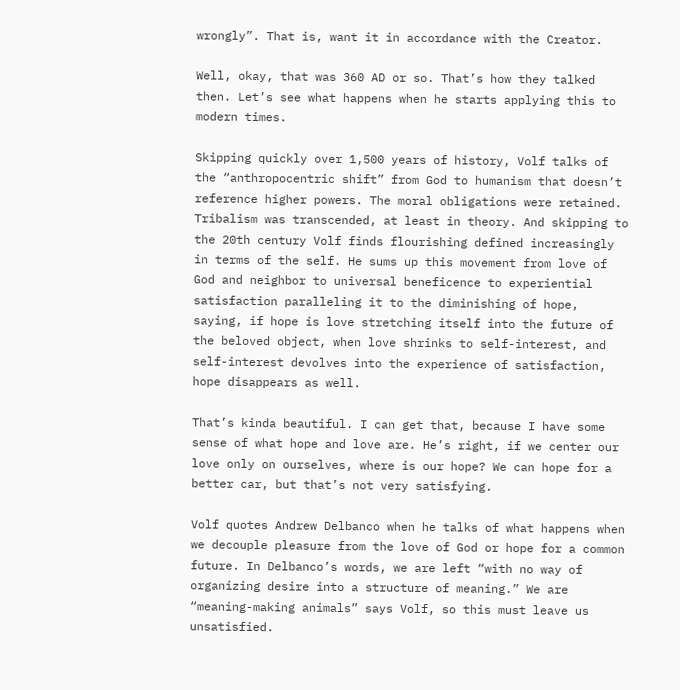wrongly”. That is, want it in accordance with the Creator.

Well, okay, that was 360 AD or so. That’s how they talked then. Let’s see what happens when he starts applying this to modern times.

Skipping quickly over 1,500 years of history, Volf talks of the “anthropocentric shift” from God to humanism that doesn’t reference higher powers. The moral obligations were retained. Tribalism was transcended, at least in theory. And skipping to the 20th century Volf finds flourishing defined increasingly in terms of the self. He sums up this movement from love of God and neighbor to universal beneficence to experiential satisfaction paralleling it to the diminishing of hope, saying, if hope is love stretching itself into the future of the beloved object, when love shrinks to self-interest, and self-interest devolves into the experience of satisfaction, hope disappears as well.

That’s kinda beautiful. I can get that, because I have some sense of what hope and love are. He’s right, if we center our love only on ourselves, where is our hope? We can hope for a better car, but that’s not very satisfying.

Volf quotes Andrew Delbanco when he talks of what happens when we decouple pleasure from the love of God or hope for a common future. In Delbanco’s words, we are left “with no way of organizing desire into a structure of meaning.” We are “meaning-making animals” says Volf, so this must leave us unsatisfied.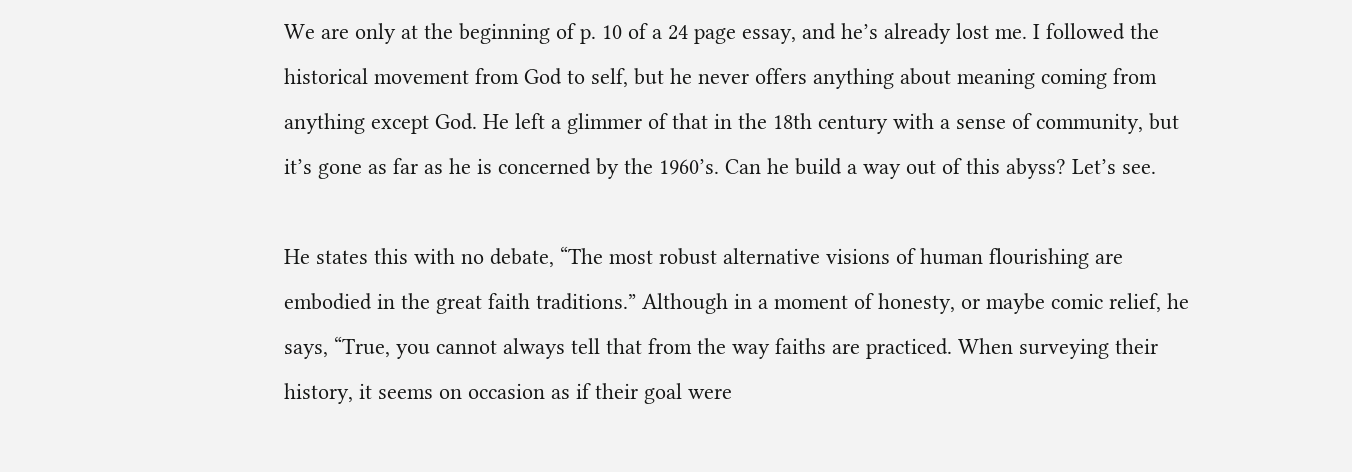We are only at the beginning of p. 10 of a 24 page essay, and he’s already lost me. I followed the historical movement from God to self, but he never offers anything about meaning coming from anything except God. He left a glimmer of that in the 18th century with a sense of community, but it’s gone as far as he is concerned by the 1960’s. Can he build a way out of this abyss? Let’s see.

He states this with no debate, “The most robust alternative visions of human flourishing are embodied in the great faith traditions.” Although in a moment of honesty, or maybe comic relief, he says, “True, you cannot always tell that from the way faiths are practiced. When surveying their history, it seems on occasion as if their goal were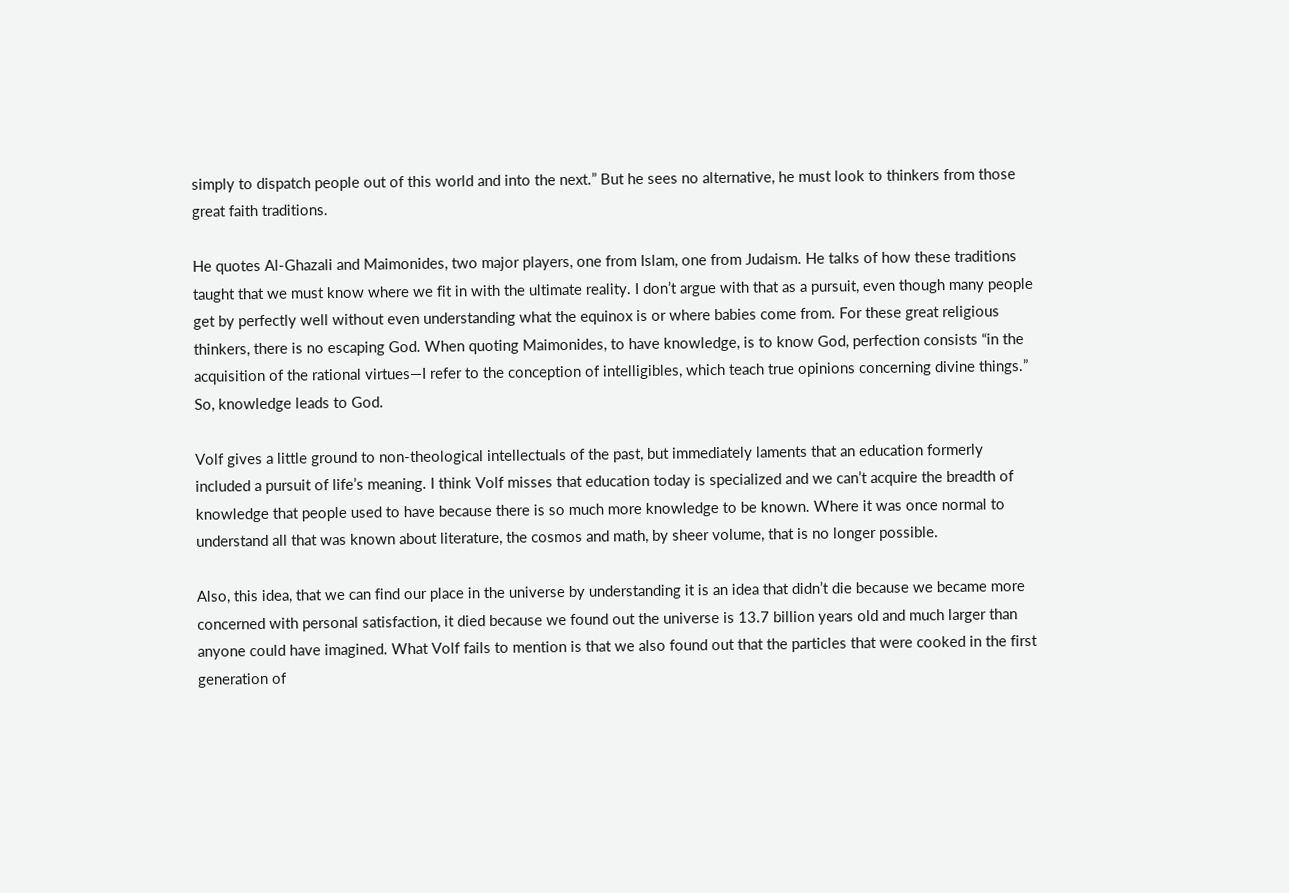simply to dispatch people out of this world and into the next.” But he sees no alternative, he must look to thinkers from those great faith traditions.

He quotes Al-Ghazali and Maimonides, two major players, one from Islam, one from Judaism. He talks of how these traditions taught that we must know where we fit in with the ultimate reality. I don’t argue with that as a pursuit, even though many people get by perfectly well without even understanding what the equinox is or where babies come from. For these great religious thinkers, there is no escaping God. When quoting Maimonides, to have knowledge, is to know God, perfection consists “in the acquisition of the rational virtues—I refer to the conception of intelligibles, which teach true opinions concerning divine things.” So, knowledge leads to God.

Volf gives a little ground to non-theological intellectuals of the past, but immediately laments that an education formerly included a pursuit of life’s meaning. I think Volf misses that education today is specialized and we can’t acquire the breadth of knowledge that people used to have because there is so much more knowledge to be known. Where it was once normal to understand all that was known about literature, the cosmos and math, by sheer volume, that is no longer possible.

Also, this idea, that we can find our place in the universe by understanding it is an idea that didn’t die because we became more concerned with personal satisfaction, it died because we found out the universe is 13.7 billion years old and much larger than anyone could have imagined. What Volf fails to mention is that we also found out that the particles that were cooked in the first generation of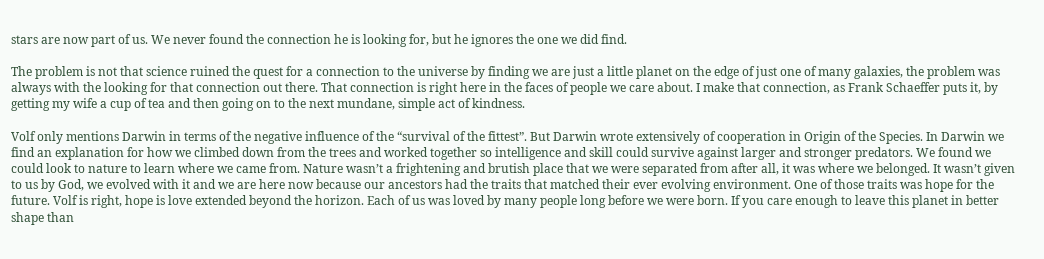stars are now part of us. We never found the connection he is looking for, but he ignores the one we did find.

The problem is not that science ruined the quest for a connection to the universe by finding we are just a little planet on the edge of just one of many galaxies, the problem was always with the looking for that connection out there. That connection is right here in the faces of people we care about. I make that connection, as Frank Schaeffer puts it, by getting my wife a cup of tea and then going on to the next mundane, simple act of kindness.

Volf only mentions Darwin in terms of the negative influence of the “survival of the fittest”. But Darwin wrote extensively of cooperation in Origin of the Species. In Darwin we find an explanation for how we climbed down from the trees and worked together so intelligence and skill could survive against larger and stronger predators. We found we could look to nature to learn where we came from. Nature wasn’t a frightening and brutish place that we were separated from after all, it was where we belonged. It wasn’t given to us by God, we evolved with it and we are here now because our ancestors had the traits that matched their ever evolving environment. One of those traits was hope for the future. Volf is right, hope is love extended beyond the horizon. Each of us was loved by many people long before we were born. If you care enough to leave this planet in better shape than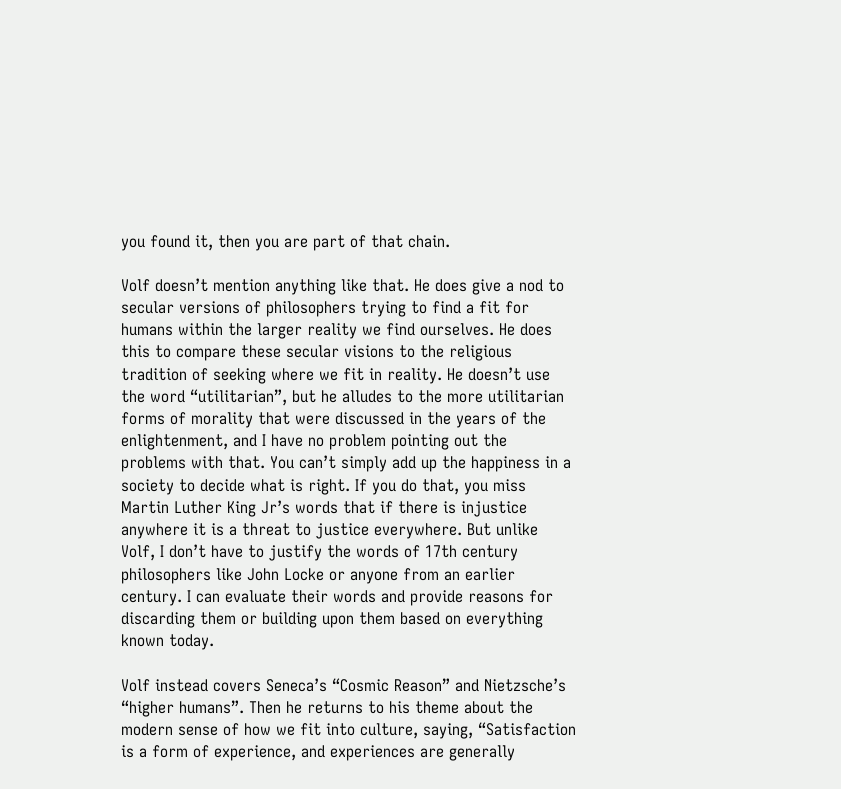you found it, then you are part of that chain.

Volf doesn’t mention anything like that. He does give a nod to secular versions of philosophers trying to find a fit for humans within the larger reality we find ourselves. He does this to compare these secular visions to the religious tradition of seeking where we fit in reality. He doesn’t use the word “utilitarian”, but he alludes to the more utilitarian forms of morality that were discussed in the years of the enlightenment, and I have no problem pointing out the problems with that. You can’t simply add up the happiness in a society to decide what is right. If you do that, you miss Martin Luther King Jr’s words that if there is injustice anywhere it is a threat to justice everywhere. But unlike Volf, I don’t have to justify the words of 17th century philosophers like John Locke or anyone from an earlier century. I can evaluate their words and provide reasons for discarding them or building upon them based on everything known today.

Volf instead covers Seneca’s “Cosmic Reason” and Nietzsche’s “higher humans”. Then he returns to his theme about the modern sense of how we fit into culture, saying, “Satisfaction is a form of experience, and experiences are generally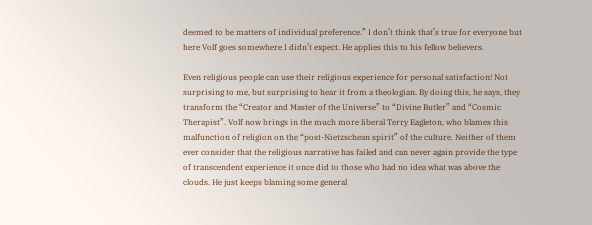deemed to be matters of individual preference.” I don’t think that’s true for everyone but here Volf goes somewhere I didn’t expect. He applies this to his fellow believers.

Even religious people can use their religious experience for personal satisfaction! Not surprising to me, but surprising to hear it from a theologian. By doing this, he says, they transform the “Creator and Master of the Universe” to “Divine Butler” and “Cosmic Therapist”. Volf now brings in the much more liberal Terry Eagleton, who blames this malfunction of religion on the “post-Nietzschean spirit” of the culture. Neither of them ever consider that the religious narrative has failed and can never again provide the type of transcendent experience it once did to those who had no idea what was above the clouds. He just keeps blaming some general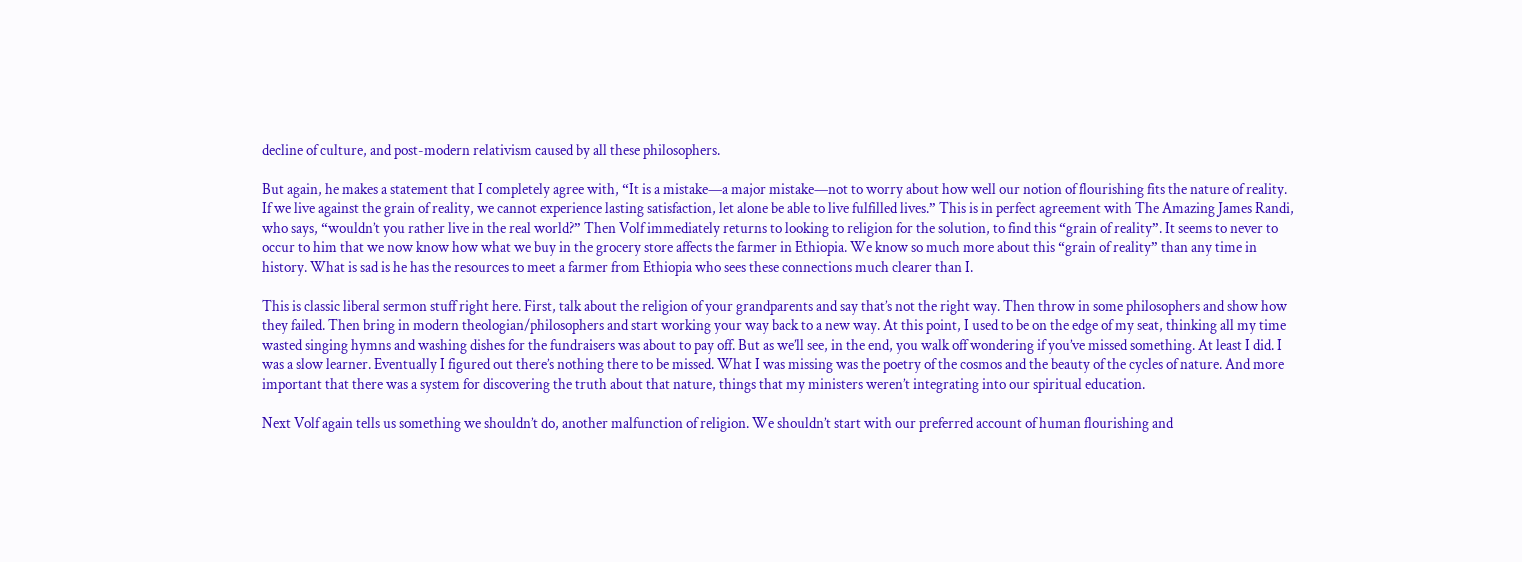decline of culture, and post-modern relativism caused by all these philosophers.

But again, he makes a statement that I completely agree with, “It is a mistake—a major mistake—not to worry about how well our notion of flourishing fits the nature of reality. If we live against the grain of reality, we cannot experience lasting satisfaction, let alone be able to live fulfilled lives.” This is in perfect agreement with The Amazing James Randi, who says, “wouldn’t you rather live in the real world?” Then Volf immediately returns to looking to religion for the solution, to find this “grain of reality”. It seems to never to occur to him that we now know how what we buy in the grocery store affects the farmer in Ethiopia. We know so much more about this “grain of reality” than any time in history. What is sad is he has the resources to meet a farmer from Ethiopia who sees these connections much clearer than I.

This is classic liberal sermon stuff right here. First, talk about the religion of your grandparents and say that’s not the right way. Then throw in some philosophers and show how they failed. Then bring in modern theologian/philosophers and start working your way back to a new way. At this point, I used to be on the edge of my seat, thinking all my time wasted singing hymns and washing dishes for the fundraisers was about to pay off. But as we’ll see, in the end, you walk off wondering if you’ve missed something. At least I did. I was a slow learner. Eventually I figured out there’s nothing there to be missed. What I was missing was the poetry of the cosmos and the beauty of the cycles of nature. And more important that there was a system for discovering the truth about that nature, things that my ministers weren’t integrating into our spiritual education.

Next Volf again tells us something we shouldn’t do, another malfunction of religion. We shouldn’t start with our preferred account of human flourishing and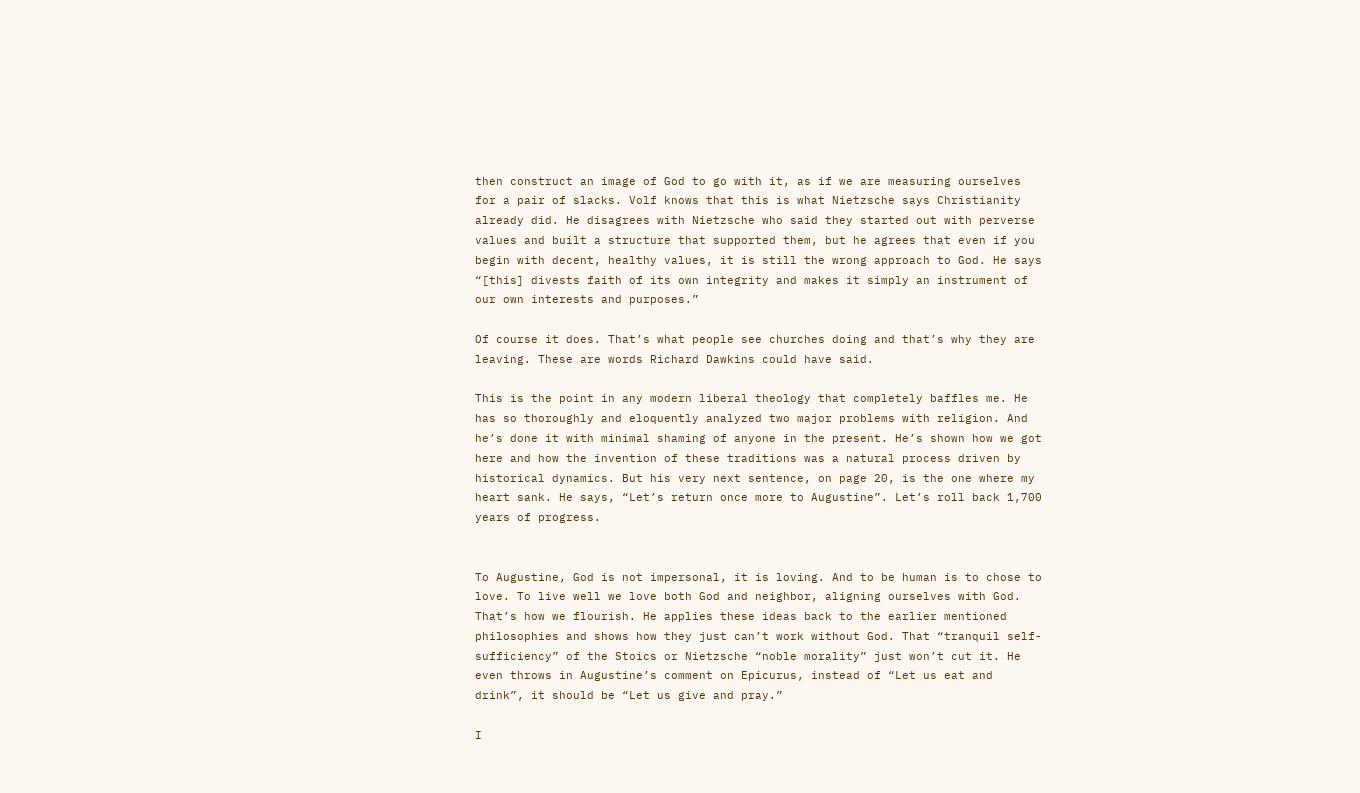then construct an image of God to go with it, as if we are measuring ourselves for a pair of slacks. Volf knows that this is what Nietzsche says Christianity already did. He disagrees with Nietzsche who said they started out with perverse values and built a structure that supported them, but he agrees that even if you begin with decent, healthy values, it is still the wrong approach to God. He says “[this] divests faith of its own integrity and makes it simply an instrument of our own interests and purposes.”

Of course it does. That’s what people see churches doing and that’s why they are leaving. These are words Richard Dawkins could have said.

This is the point in any modern liberal theology that completely baffles me. He has so thoroughly and eloquently analyzed two major problems with religion. And he’s done it with minimal shaming of anyone in the present. He’s shown how we got here and how the invention of these traditions was a natural process driven by historical dynamics. But his very next sentence, on page 20, is the one where my heart sank. He says, “Let’s return once more to Augustine”. Let’s roll back 1,700 years of progress.


To Augustine, God is not impersonal, it is loving. And to be human is to chose to love. To live well we love both God and neighbor, aligning ourselves with God. That’s how we flourish. He applies these ideas back to the earlier mentioned philosophies and shows how they just can’t work without God. That “tranquil self-sufficiency” of the Stoics or Nietzsche “noble morality” just won’t cut it. He even throws in Augustine’s comment on Epicurus, instead of “Let us eat and drink”, it should be “Let us give and pray.”

I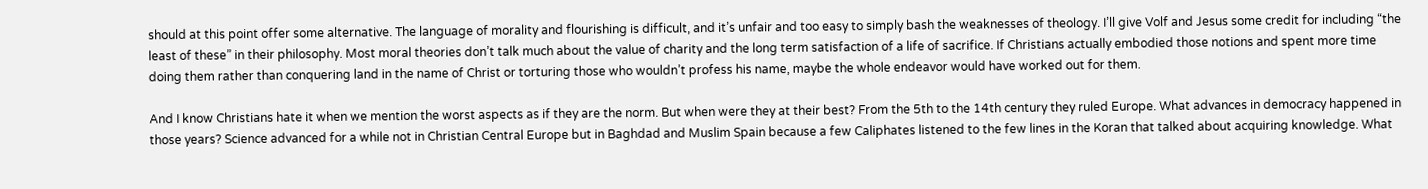should at this point offer some alternative. The language of morality and flourishing is difficult, and it’s unfair and too easy to simply bash the weaknesses of theology. I’ll give Volf and Jesus some credit for including “the least of these” in their philosophy. Most moral theories don’t talk much about the value of charity and the long term satisfaction of a life of sacrifice. If Christians actually embodied those notions and spent more time doing them rather than conquering land in the name of Christ or torturing those who wouldn’t profess his name, maybe the whole endeavor would have worked out for them.

And I know Christians hate it when we mention the worst aspects as if they are the norm. But when were they at their best? From the 5th to the 14th century they ruled Europe. What advances in democracy happened in those years? Science advanced for a while not in Christian Central Europe but in Baghdad and Muslim Spain because a few Caliphates listened to the few lines in the Koran that talked about acquiring knowledge. What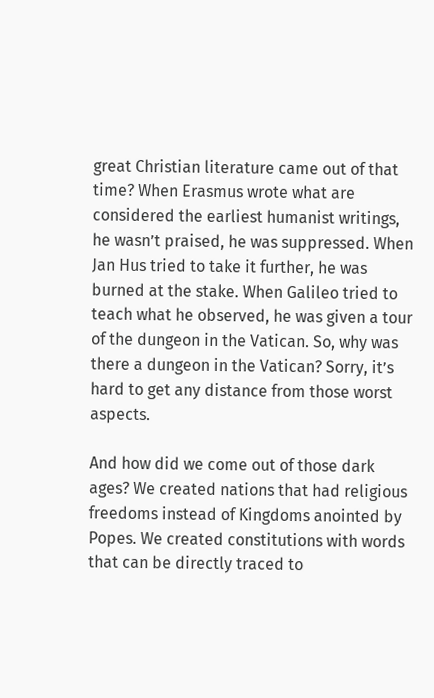great Christian literature came out of that time? When Erasmus wrote what are considered the earliest humanist writings, he wasn’t praised, he was suppressed. When Jan Hus tried to take it further, he was burned at the stake. When Galileo tried to teach what he observed, he was given a tour of the dungeon in the Vatican. So, why was there a dungeon in the Vatican? Sorry, it’s hard to get any distance from those worst aspects.

And how did we come out of those dark ages? We created nations that had religious freedoms instead of Kingdoms anointed by Popes. We created constitutions with words that can be directly traced to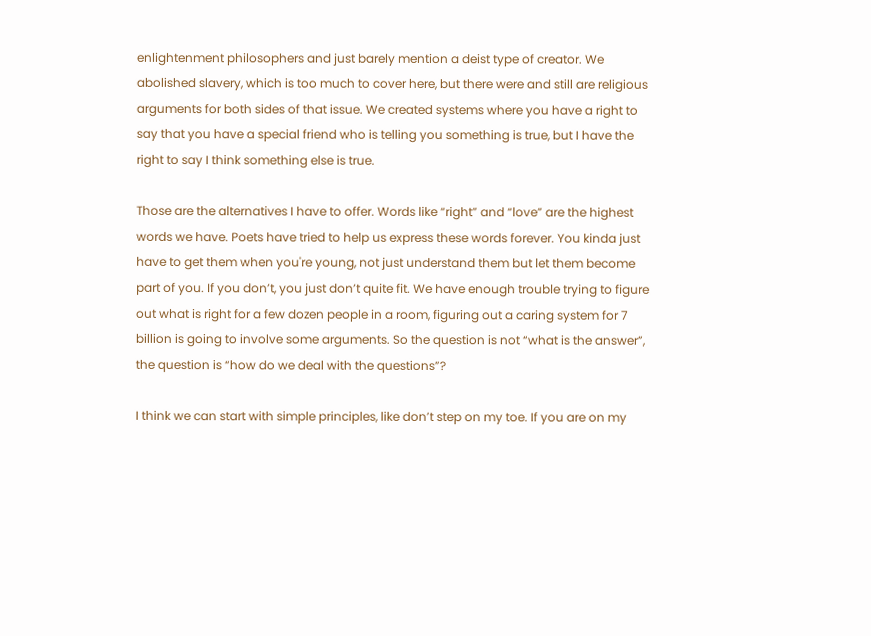enlightenment philosophers and just barely mention a deist type of creator. We abolished slavery, which is too much to cover here, but there were and still are religious arguments for both sides of that issue. We created systems where you have a right to say that you have a special friend who is telling you something is true, but I have the right to say I think something else is true.

Those are the alternatives I have to offer. Words like “right” and “love” are the highest words we have. Poets have tried to help us express these words forever. You kinda just have to get them when you're young, not just understand them but let them become part of you. If you don’t, you just don’t quite fit. We have enough trouble trying to figure out what is right for a few dozen people in a room, figuring out a caring system for 7 billion is going to involve some arguments. So the question is not “what is the answer”, the question is “how do we deal with the questions”?

I think we can start with simple principles, like don’t step on my toe. If you are on my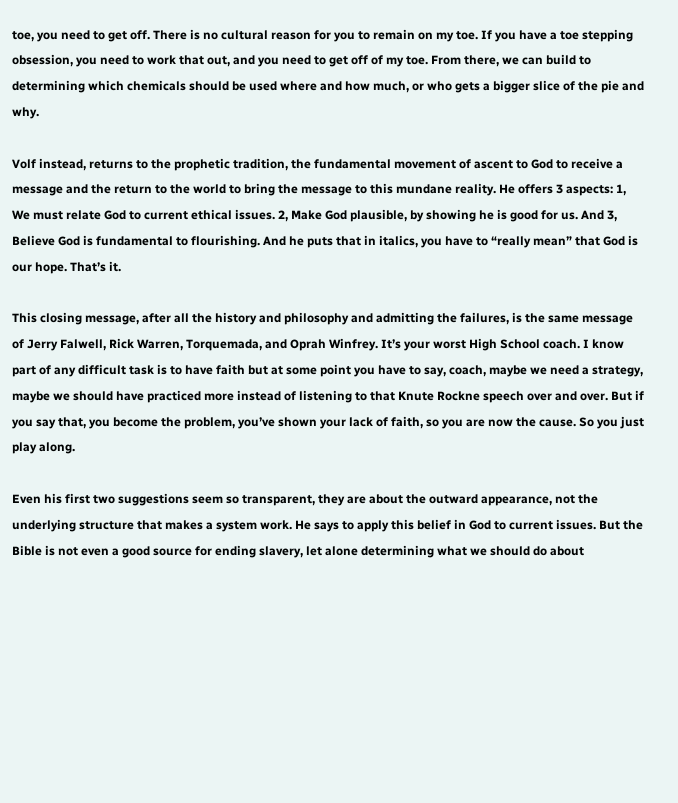toe, you need to get off. There is no cultural reason for you to remain on my toe. If you have a toe stepping obsession, you need to work that out, and you need to get off of my toe. From there, we can build to determining which chemicals should be used where and how much, or who gets a bigger slice of the pie and why.

Volf instead, returns to the prophetic tradition, the fundamental movement of ascent to God to receive a message and the return to the world to bring the message to this mundane reality. He offers 3 aspects: 1, We must relate God to current ethical issues. 2, Make God plausible, by showing he is good for us. And 3, Believe God is fundamental to flourishing. And he puts that in italics, you have to “really mean” that God is our hope. That’s it.

This closing message, after all the history and philosophy and admitting the failures, is the same message of Jerry Falwell, Rick Warren, Torquemada, and Oprah Winfrey. It’s your worst High School coach. I know part of any difficult task is to have faith but at some point you have to say, coach, maybe we need a strategy, maybe we should have practiced more instead of listening to that Knute Rockne speech over and over. But if you say that, you become the problem, you’ve shown your lack of faith, so you are now the cause. So you just play along.

Even his first two suggestions seem so transparent, they are about the outward appearance, not the underlying structure that makes a system work. He says to apply this belief in God to current issues. But the Bible is not even a good source for ending slavery, let alone determining what we should do about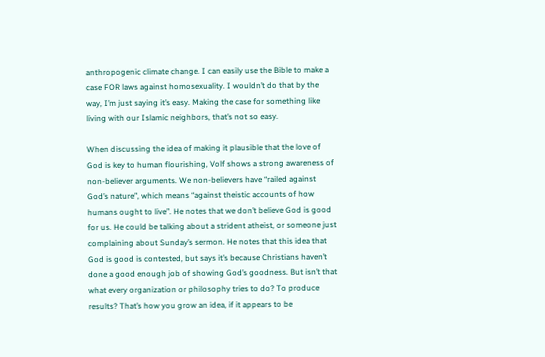anthropogenic climate change. I can easily use the Bible to make a case FOR laws against homosexuality. I wouldn’t do that by the way, I’m just saying it’s easy. Making the case for something like living with our Islamic neighbors, that’s not so easy.

When discussing the idea of making it plausible that the love of God is key to human flourishing, Volf shows a strong awareness of non-believer arguments. We non-believers have “railed against God’s nature”, which means “against theistic accounts of how humans ought to live”. He notes that we don’t believe God is good for us. He could be talking about a strident atheist, or someone just complaining about Sunday’s sermon. He notes that this idea that God is good is contested, but says it’s because Christians haven’t done a good enough job of showing God’s goodness. But isn’t that what every organization or philosophy tries to do? To produce results? That’s how you grow an idea, if it appears to be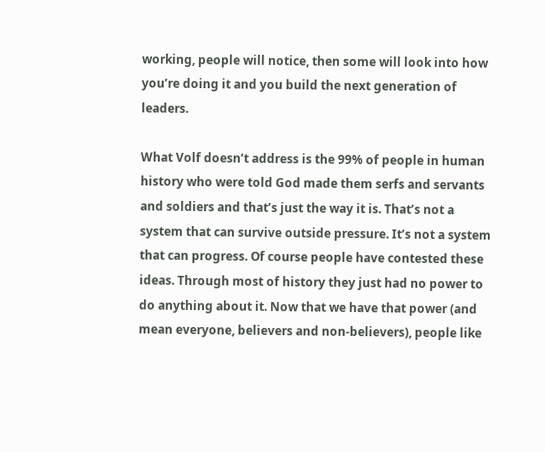working, people will notice, then some will look into how you’re doing it and you build the next generation of leaders.

What Volf doesn’t address is the 99% of people in human history who were told God made them serfs and servants and soldiers and that’s just the way it is. That’s not a system that can survive outside pressure. It’s not a system that can progress. Of course people have contested these ideas. Through most of history they just had no power to do anything about it. Now that we have that power (and mean everyone, believers and non-believers), people like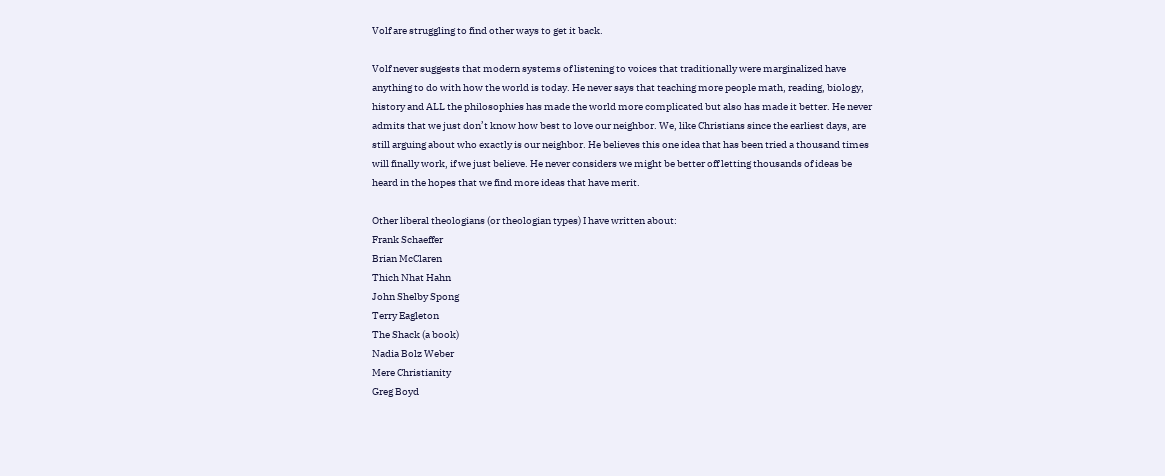Volf are struggling to find other ways to get it back.

Volf never suggests that modern systems of listening to voices that traditionally were marginalized have anything to do with how the world is today. He never says that teaching more people math, reading, biology, history and ALL the philosophies has made the world more complicated but also has made it better. He never admits that we just don’t know how best to love our neighbor. We, like Christians since the earliest days, are still arguing about who exactly is our neighbor. He believes this one idea that has been tried a thousand times will finally work, if we just believe. He never considers we might be better off letting thousands of ideas be heard in the hopes that we find more ideas that have merit.

Other liberal theologians (or theologian types) I have written about:
Frank Schaeffer
Brian McClaren
Thich Nhat Hahn
John Shelby Spong
Terry Eagleton
The Shack (a book)
Nadia Bolz Weber
Mere Christianity
Greg Boyd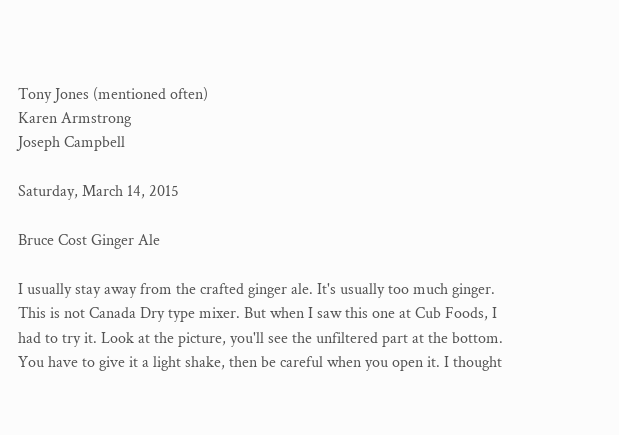Tony Jones (mentioned often)
Karen Armstrong
Joseph Campbell

Saturday, March 14, 2015

Bruce Cost Ginger Ale

I usually stay away from the crafted ginger ale. It's usually too much ginger. This is not Canada Dry type mixer. But when I saw this one at Cub Foods, I had to try it. Look at the picture, you'll see the unfiltered part at the bottom. You have to give it a light shake, then be careful when you open it. I thought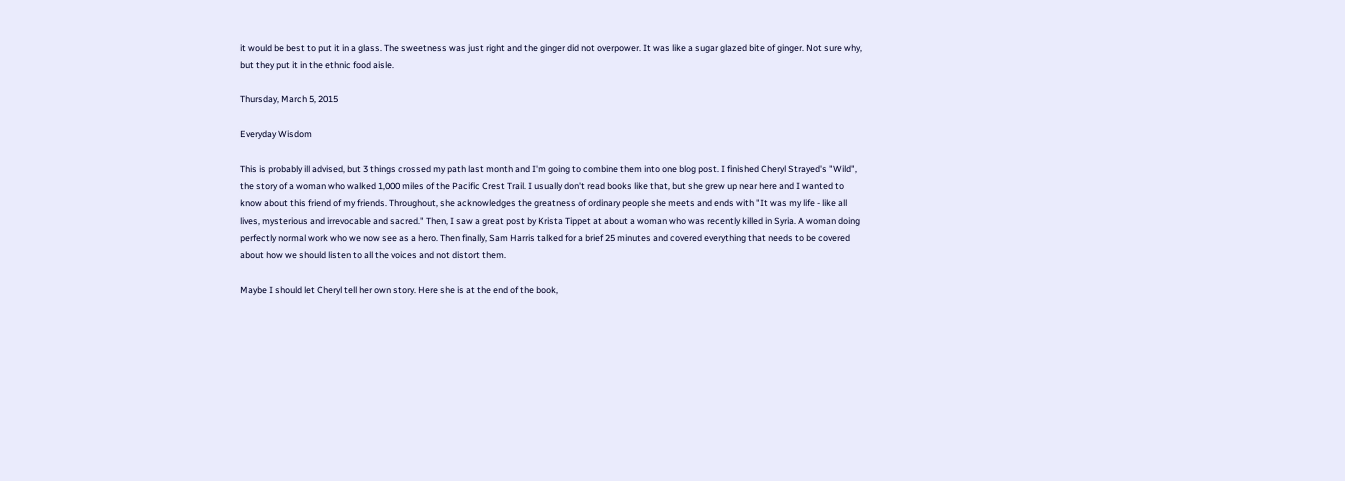it would be best to put it in a glass. The sweetness was just right and the ginger did not overpower. It was like a sugar glazed bite of ginger. Not sure why, but they put it in the ethnic food aisle.

Thursday, March 5, 2015

Everyday Wisdom

This is probably ill advised, but 3 things crossed my path last month and I'm going to combine them into one blog post. I finished Cheryl Strayed's "Wild", the story of a woman who walked 1,000 miles of the Pacific Crest Trail. I usually don't read books like that, but she grew up near here and I wanted to know about this friend of my friends. Throughout, she acknowledges the greatness of ordinary people she meets and ends with "It was my life - like all lives, mysterious and irrevocable and sacred." Then, I saw a great post by Krista Tippet at about a woman who was recently killed in Syria. A woman doing perfectly normal work who we now see as a hero. Then finally, Sam Harris talked for a brief 25 minutes and covered everything that needs to be covered about how we should listen to all the voices and not distort them.

Maybe I should let Cheryl tell her own story. Here she is at the end of the book,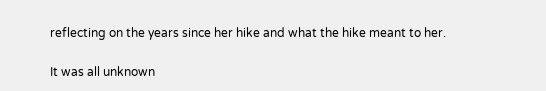reflecting on the years since her hike and what the hike meant to her.

It was all unknown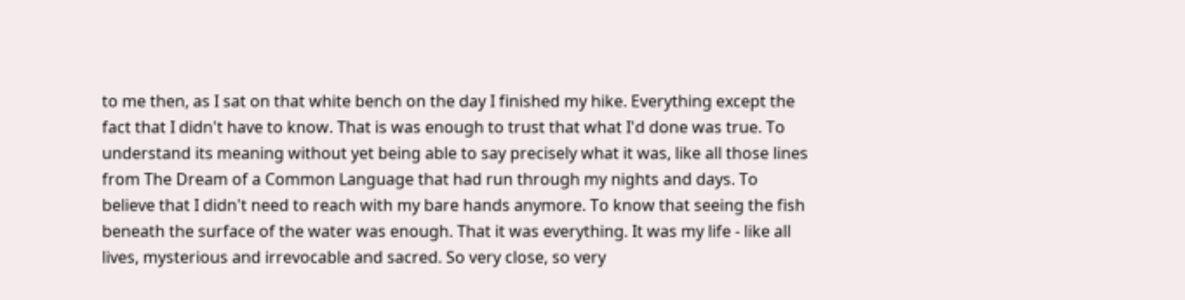to me then, as I sat on that white bench on the day I finished my hike. Everything except the fact that I didn't have to know. That is was enough to trust that what I'd done was true. To understand its meaning without yet being able to say precisely what it was, like all those lines from The Dream of a Common Language that had run through my nights and days. To believe that I didn't need to reach with my bare hands anymore. To know that seeing the fish beneath the surface of the water was enough. That it was everything. It was my life - like all lives, mysterious and irrevocable and sacred. So very close, so very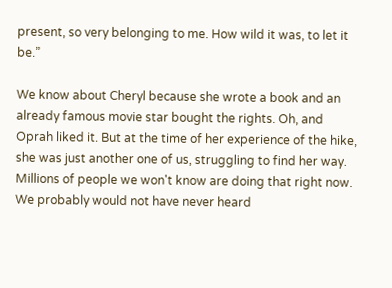present, so very belonging to me. How wild it was, to let it be.”

We know about Cheryl because she wrote a book and an already famous movie star bought the rights. Oh, and Oprah liked it. But at the time of her experience of the hike, she was just another one of us, struggling to find her way. Millions of people we won't know are doing that right now. We probably would not have never heard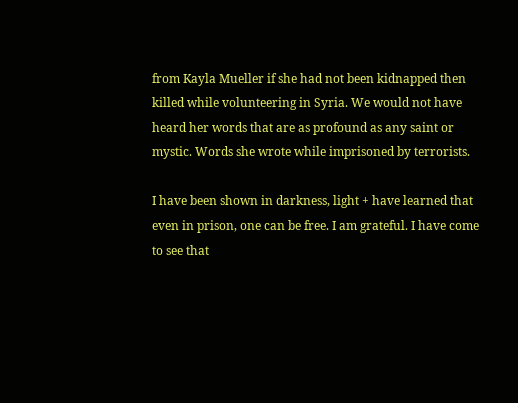from Kayla Mueller if she had not been kidnapped then killed while volunteering in Syria. We would not have heard her words that are as profound as any saint or mystic. Words she wrote while imprisoned by terrorists.

I have been shown in darkness, light + have learned that even in prison, one can be free. I am grateful. I have come to see that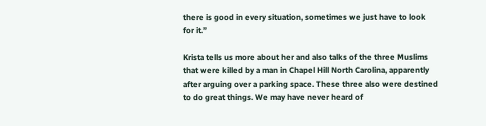there is good in every situation, sometimes we just have to look for it.”

Krista tells us more about her and also talks of the three Muslims that were killed by a man in Chapel Hill North Carolina, apparently after arguing over a parking space. These three also were destined to do great things. We may have never heard of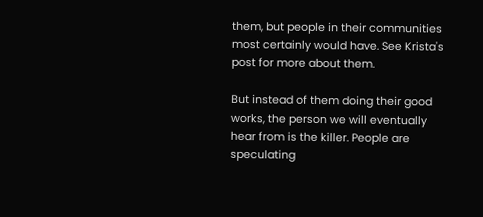them, but people in their communities most certainly would have. See Krista's post for more about them.

But instead of them doing their good works, the person we will eventually hear from is the killer. People are speculating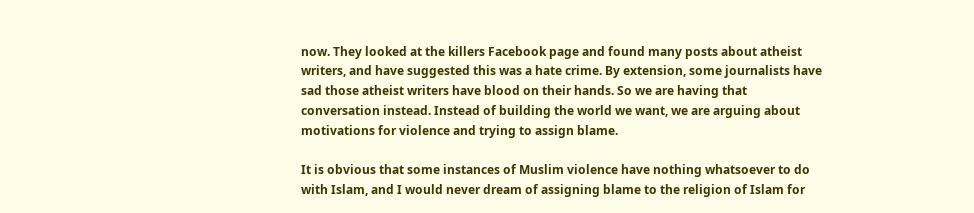now. They looked at the killers Facebook page and found many posts about atheist writers, and have suggested this was a hate crime. By extension, some journalists have sad those atheist writers have blood on their hands. So we are having that conversation instead. Instead of building the world we want, we are arguing about motivations for violence and trying to assign blame.

It is obvious that some instances of Muslim violence have nothing whatsoever to do with Islam, and I would never dream of assigning blame to the religion of Islam for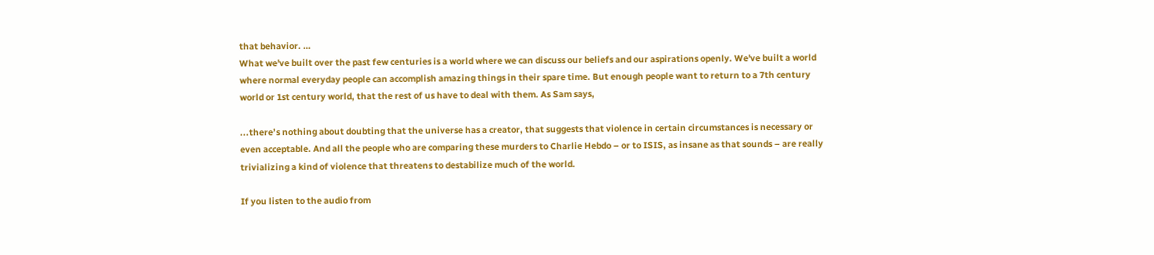that behavior. …
What we've built over the past few centuries is a world where we can discuss our beliefs and our aspirations openly. We've built a world where normal everyday people can accomplish amazing things in their spare time. But enough people want to return to a 7th century world or 1st century world, that the rest of us have to deal with them. As Sam says,

...there’s nothing about doubting that the universe has a creator, that suggests that violence in certain circumstances is necessary or even acceptable. And all the people who are comparing these murders to Charlie Hebdo – or to ISIS, as insane as that sounds – are really trivializing a kind of violence that threatens to destabilize much of the world.

If you listen to the audio from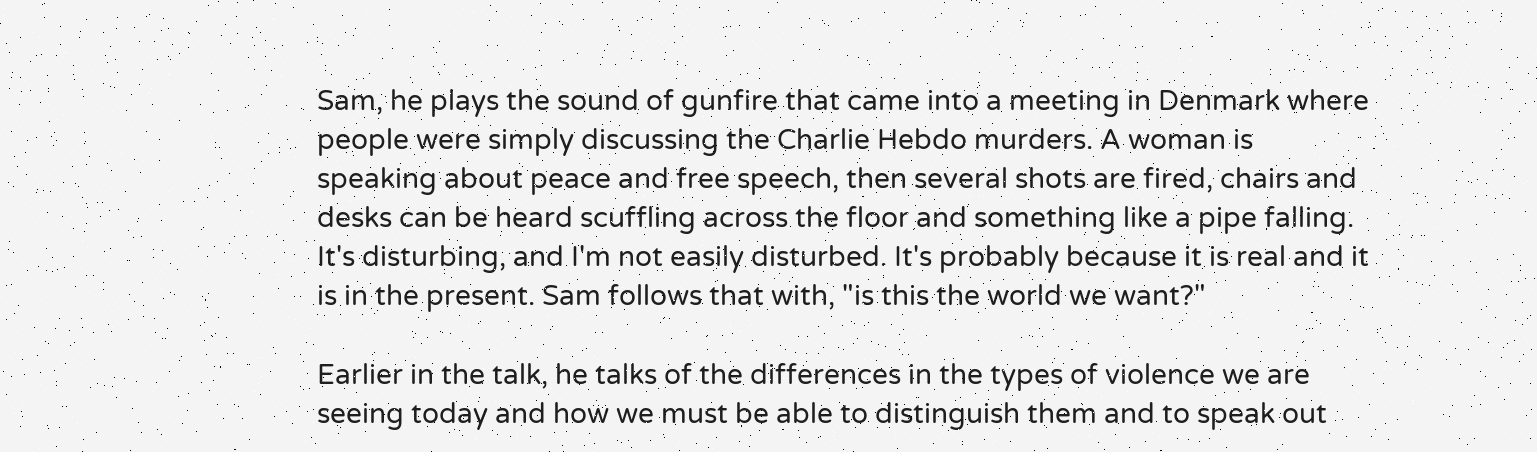Sam, he plays the sound of gunfire that came into a meeting in Denmark where people were simply discussing the Charlie Hebdo murders. A woman is speaking about peace and free speech, then several shots are fired, chairs and desks can be heard scuffling across the floor and something like a pipe falling. It's disturbing, and I'm not easily disturbed. It's probably because it is real and it is in the present. Sam follows that with, "is this the world we want?"

Earlier in the talk, he talks of the differences in the types of violence we are seeing today and how we must be able to distinguish them and to speak out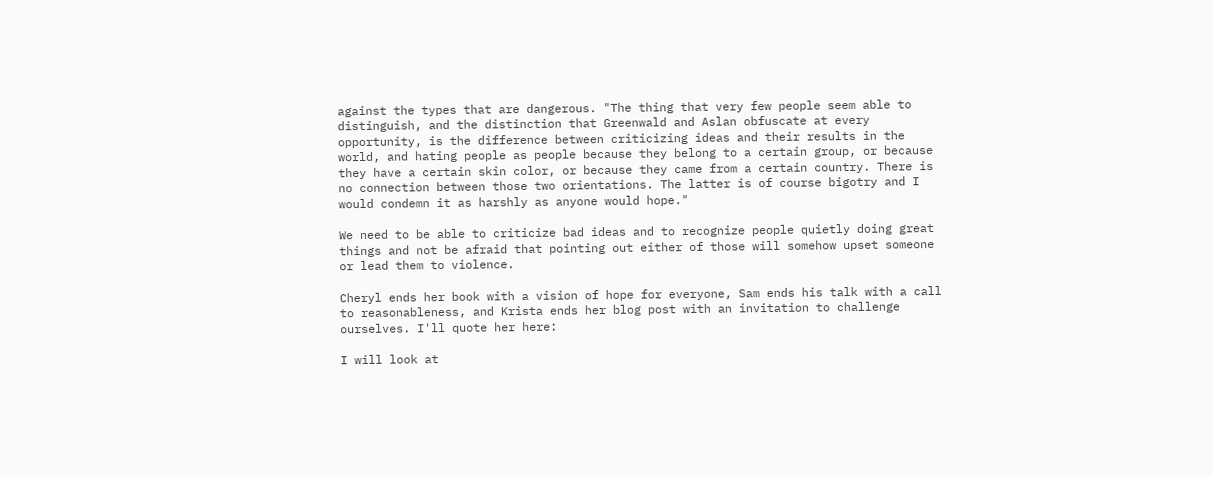against the types that are dangerous. "The thing that very few people seem able to distinguish, and the distinction that Greenwald and Aslan obfuscate at every opportunity, is the difference between criticizing ideas and their results in the world, and hating people as people because they belong to a certain group, or because they have a certain skin color, or because they came from a certain country. There is no connection between those two orientations. The latter is of course bigotry and I would condemn it as harshly as anyone would hope."

We need to be able to criticize bad ideas and to recognize people quietly doing great things and not be afraid that pointing out either of those will somehow upset someone or lead them to violence.

Cheryl ends her book with a vision of hope for everyone, Sam ends his talk with a call to reasonableness, and Krista ends her blog post with an invitation to challenge ourselves. I'll quote her here:

I will look at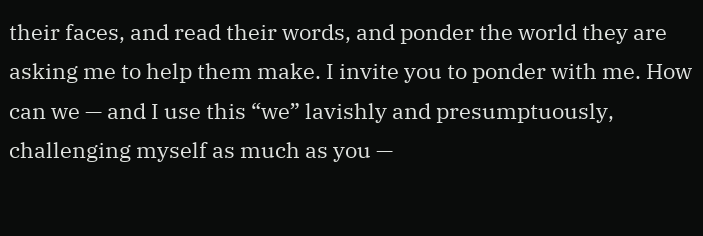their faces, and read their words, and ponder the world they are asking me to help them make. I invite you to ponder with me. How can we — and I use this “we” lavishly and presumptuously, challenging myself as much as you —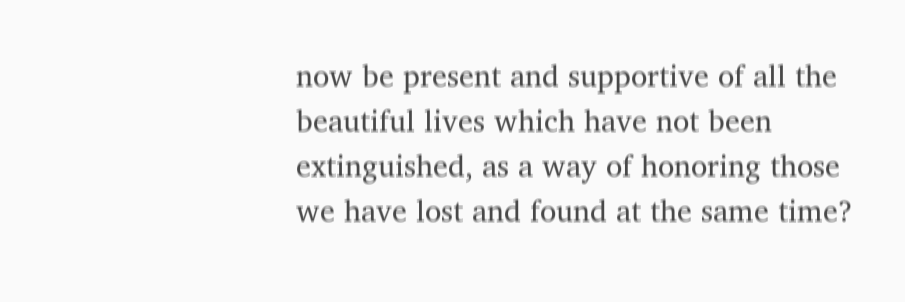now be present and supportive of all the beautiful lives which have not been extinguished, as a way of honoring those we have lost and found at the same time?